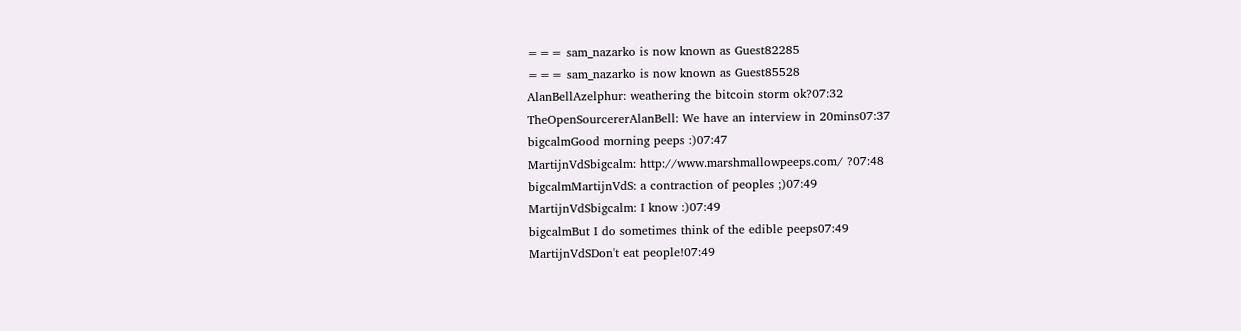=== sam_nazarko is now known as Guest82285
=== sam_nazarko is now known as Guest85528
AlanBellAzelphur: weathering the bitcoin storm ok?07:32
TheOpenSourcererAlanBell: We have an interview in 20mins07:37
bigcalmGood morning peeps :)07:47
MartijnVdSbigcalm: http://www.marshmallowpeeps.com/ ?07:48
bigcalmMartijnVdS: a contraction of peoples ;)07:49
MartijnVdSbigcalm: I know :)07:49
bigcalmBut I do sometimes think of the edible peeps07:49
MartijnVdSDon't eat people!07:49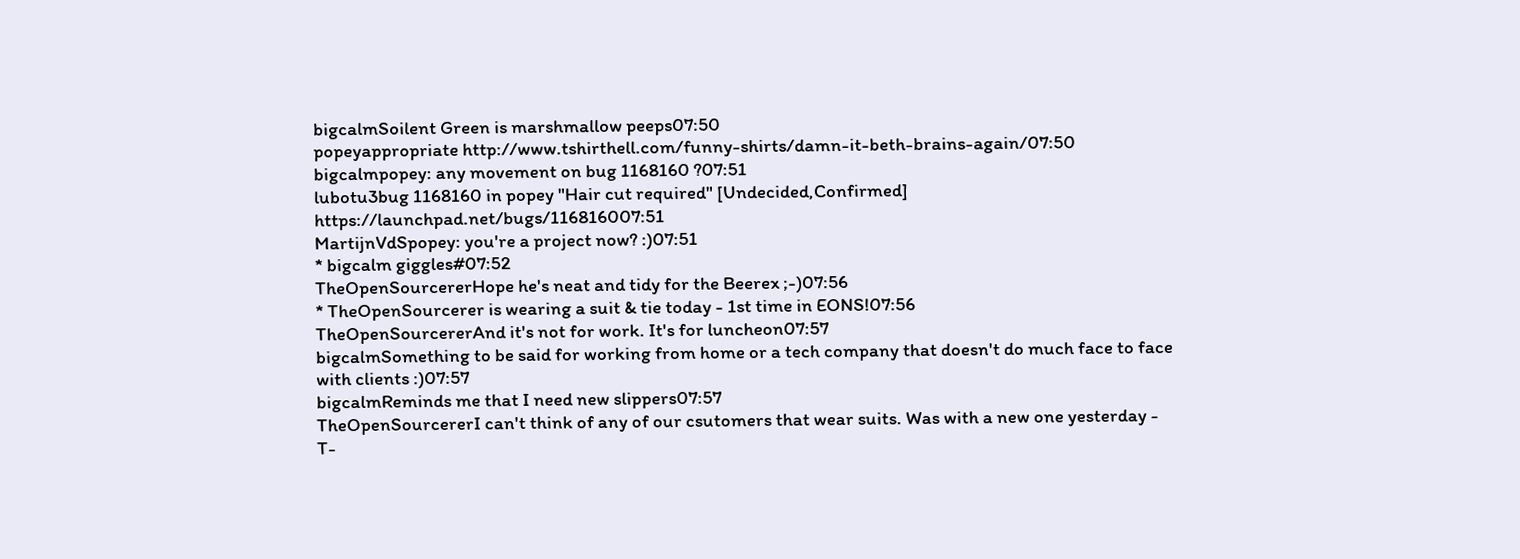bigcalmSoilent Green is marshmallow peeps07:50
popeyappropriate http://www.tshirthell.com/funny-shirts/damn-it-beth-brains-again/07:50
bigcalmpopey: any movement on bug 1168160 ?07:51
lubotu3bug 1168160 in popey "Hair cut required" [Undecided,Confirmed] https://launchpad.net/bugs/116816007:51
MartijnVdSpopey: you're a project now? :)07:51
* bigcalm giggles#07:52
TheOpenSourcererHope he's neat and tidy for the Beerex ;-)07:56
* TheOpenSourcerer is wearing a suit & tie today - 1st time in EONS!07:56
TheOpenSourcererAnd it's not for work. It's for luncheon07:57
bigcalmSomething to be said for working from home or a tech company that doesn't do much face to face with clients :)07:57
bigcalmReminds me that I need new slippers07:57
TheOpenSourcererI can't think of any of our csutomers that wear suits. Was with a new one yesterday - T-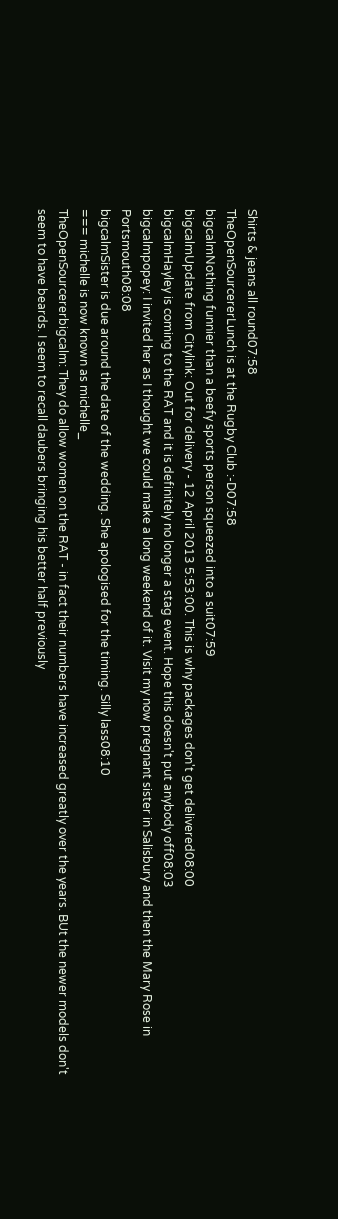Shirts & jeans all round07:58
TheOpenSourcererLunch is at the Rugby Club :-D07:58
bigcalmNothing funnier than a beefy sports person squeezed into a suit07:59
bigcalmUpdate from Citylink: Out for delivery - 12 April 2013 5:53:00. This is why packages don't get delivered08:00
bigcalmHayley is coming to the RAT and it is definitely no longer a stag event. Hope this doesn't put anybody off08:03
bigcalmpopey: I invited her as I thought we could make a long weekend of it. Visit my now pregnant sister in Salisbury and then the Mary Rose in Portsmouth08:08
bigcalmSister is due around the date of the wedding. She apologised for the timing. Silly lass08:10
=== michelle is now known as michelle_
TheOpenSourcererbigcalm: They do allow women on the RAT - in fact their numbers have increased greatly over the years. BUt the newer models don't seem to have beards. I seem to recall daubers bringing his better half previously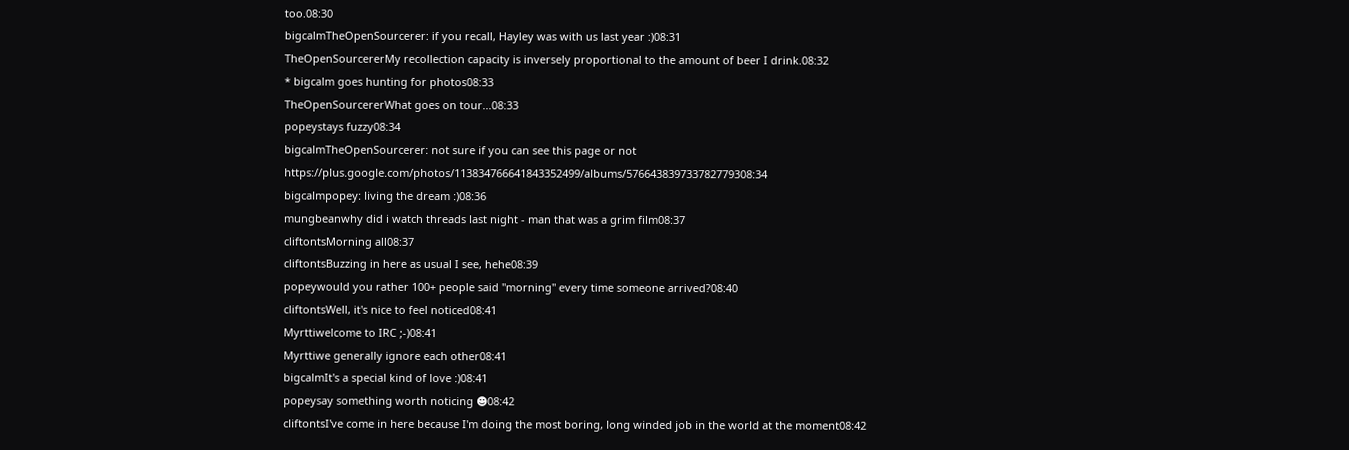too.08:30
bigcalmTheOpenSourcerer: if you recall, Hayley was with us last year :)08:31
TheOpenSourcererMy recollection capacity is inversely proportional to the amount of beer I drink.08:32
* bigcalm goes hunting for photos08:33
TheOpenSourcererWhat goes on tour...08:33
popeystays fuzzy08:34
bigcalmTheOpenSourcerer: not sure if you can see this page or not https://plus.google.com/photos/113834766641843352499/albums/576643839733782779308:34
bigcalmpopey: living the dream :)08:36
mungbeanwhy did i watch threads last night - man that was a grim film08:37
cliftontsMorning all08:37
cliftontsBuzzing in here as usual I see, hehe08:39
popeywould you rather 100+ people said "morning" every time someone arrived?08:40
cliftontsWell, it's nice to feel noticed08:41
Myrttiwelcome to IRC ;-)08:41
Myrttiwe generally ignore each other08:41
bigcalmIt's a special kind of love :)08:41
popeysay something worth noticing ☻08:42
cliftontsI've come in here because I'm doing the most boring, long winded job in the world at the moment08:42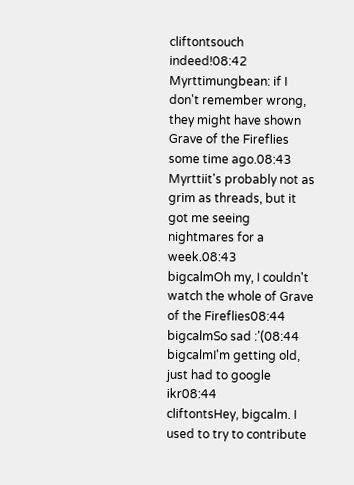cliftontsouch indeed!08:42
Myrttimungbean: if I don't remember wrong, they might have shown Grave of the Fireflies some time ago.08:43
Myrttiit's probably not as grim as threads, but it got me seeing nightmares for a week.08:43
bigcalmOh my, I couldn't watch the whole of Grave of the Fireflies08:44
bigcalmSo sad :'(08:44
bigcalmI'm getting old, just had to google ikr08:44
cliftontsHey, bigcalm. I used to try to contribute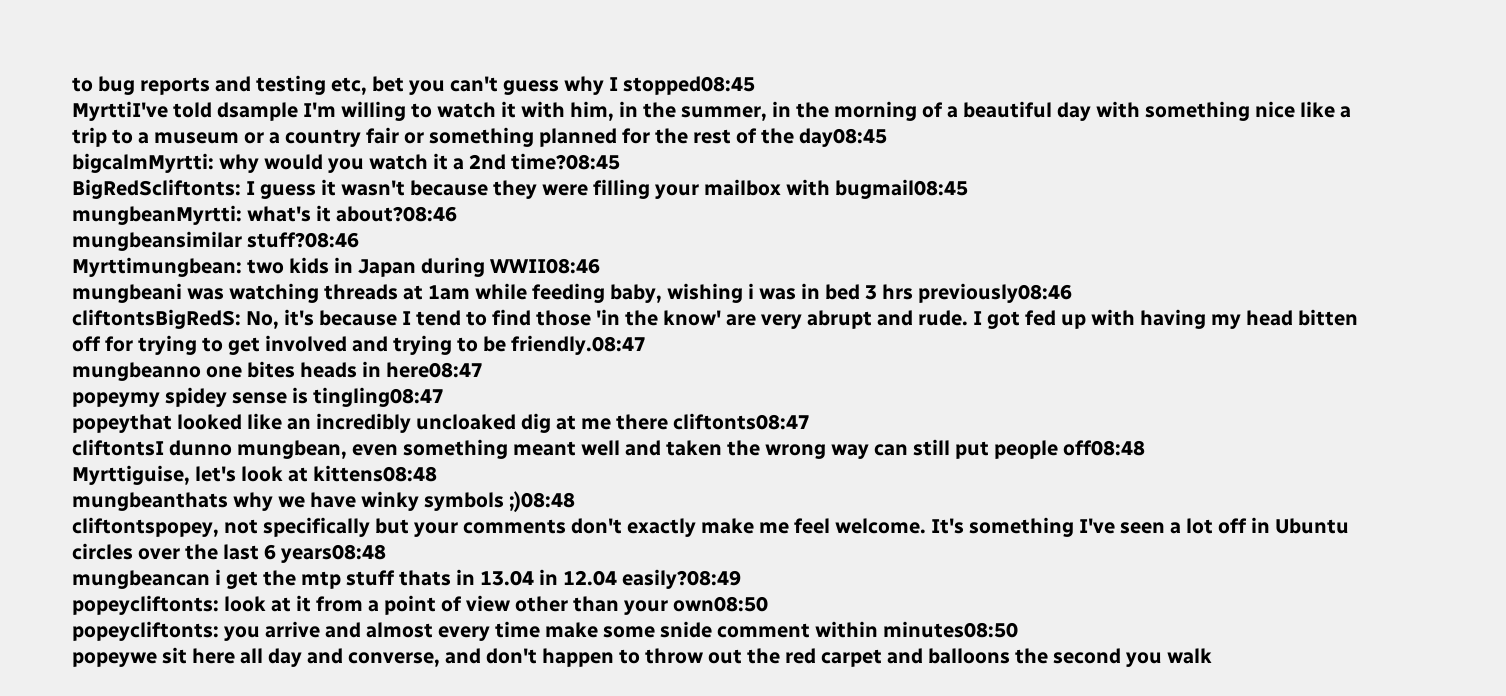to bug reports and testing etc, bet you can't guess why I stopped08:45
MyrttiI've told dsample I'm willing to watch it with him, in the summer, in the morning of a beautiful day with something nice like a trip to a museum or a country fair or something planned for the rest of the day08:45
bigcalmMyrtti: why would you watch it a 2nd time?08:45
BigRedScliftonts: I guess it wasn't because they were filling your mailbox with bugmail08:45
mungbeanMyrtti: what's it about?08:46
mungbeansimilar stuff?08:46
Myrttimungbean: two kids in Japan during WWII08:46
mungbeani was watching threads at 1am while feeding baby, wishing i was in bed 3 hrs previously08:46
cliftontsBigRedS: No, it's because I tend to find those 'in the know' are very abrupt and rude. I got fed up with having my head bitten off for trying to get involved and trying to be friendly.08:47
mungbeanno one bites heads in here08:47
popeymy spidey sense is tingling08:47
popeythat looked like an incredibly uncloaked dig at me there cliftonts08:47
cliftontsI dunno mungbean, even something meant well and taken the wrong way can still put people off08:48
Myrttiguise, let's look at kittens08:48
mungbeanthats why we have winky symbols ;)08:48
cliftontspopey, not specifically but your comments don't exactly make me feel welcome. It's something I've seen a lot off in Ubuntu circles over the last 6 years08:48
mungbeancan i get the mtp stuff thats in 13.04 in 12.04 easily?08:49
popeycliftonts: look at it from a point of view other than your own08:50
popeycliftonts: you arrive and almost every time make some snide comment within minutes08:50
popeywe sit here all day and converse, and don't happen to throw out the red carpet and balloons the second you walk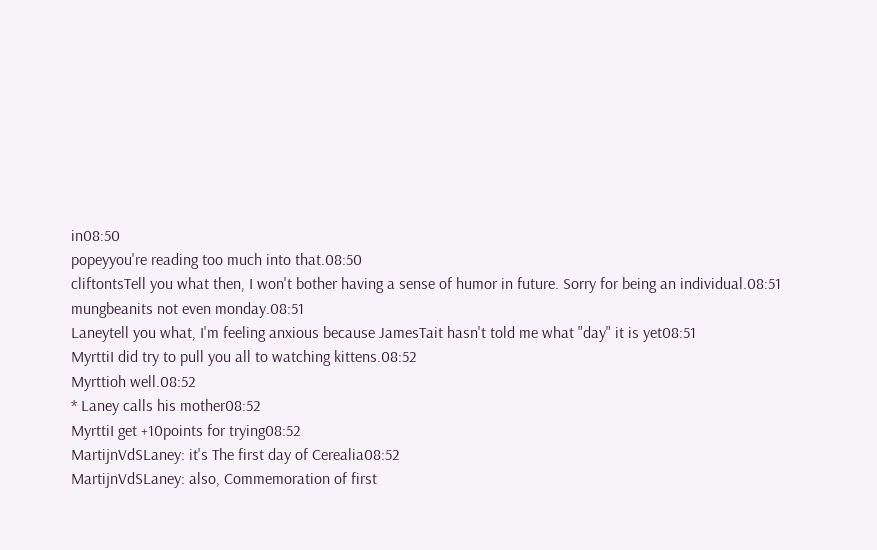in08:50
popeyyou're reading too much into that.08:50
cliftontsTell you what then, I won't bother having a sense of humor in future. Sorry for being an individual.08:51
mungbeanits not even monday.08:51
Laneytell you what, I'm feeling anxious because JamesTait hasn't told me what "day" it is yet08:51
MyrttiI did try to pull you all to watching kittens.08:52
Myrttioh well.08:52
* Laney calls his mother08:52
MyrttiI get +10points for trying08:52
MartijnVdSLaney: it's The first day of Cerealia08:52
MartijnVdSLaney: also, Commemoration of first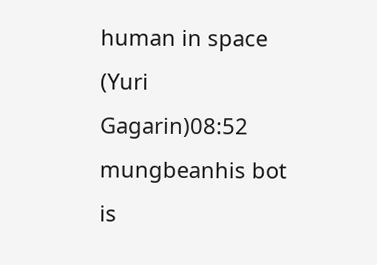human in space (Yuri Gagarin)08:52
mungbeanhis bot is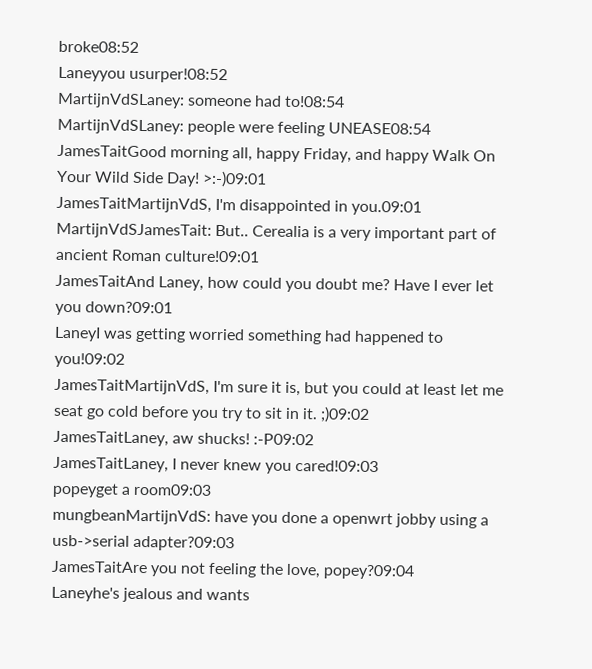broke08:52
Laneyyou usurper!08:52
MartijnVdSLaney: someone had to!08:54
MartijnVdSLaney: people were feeling UNEASE08:54
JamesTaitGood morning all, happy Friday, and happy Walk On Your Wild Side Day! >:-)09:01
JamesTaitMartijnVdS, I'm disappointed in you.09:01
MartijnVdSJamesTait: But.. Cerealia is a very important part of ancient Roman culture!09:01
JamesTaitAnd Laney, how could you doubt me? Have I ever let you down?09:01
LaneyI was getting worried something had happened to you!09:02
JamesTaitMartijnVdS, I'm sure it is, but you could at least let me seat go cold before you try to sit in it. ;)09:02
JamesTaitLaney, aw shucks! :-P09:02
JamesTaitLaney, I never knew you cared!09:03
popeyget a room09:03
mungbeanMartijnVdS: have you done a openwrt jobby using a usb->serial adapter?09:03
JamesTaitAre you not feeling the love, popey?09:04
Laneyhe's jealous and wants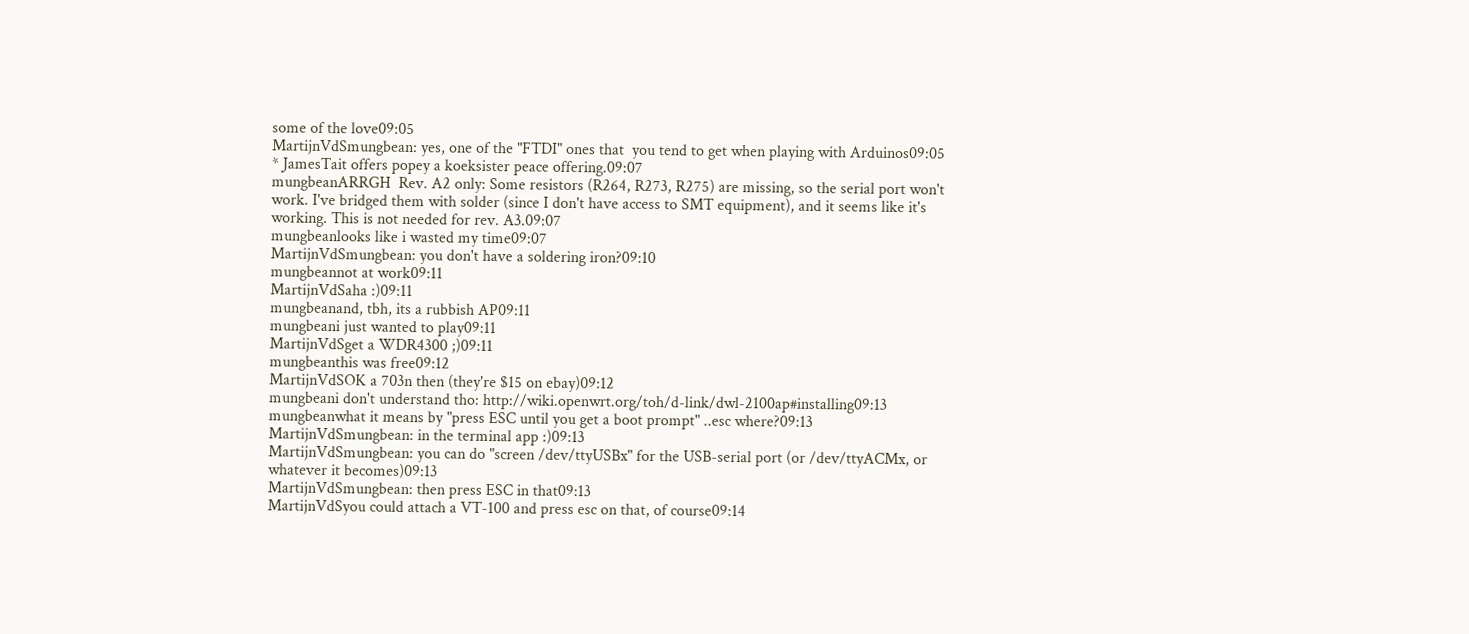some of the love09:05
MartijnVdSmungbean: yes, one of the "FTDI" ones that  you tend to get when playing with Arduinos09:05
* JamesTait offers popey a koeksister peace offering.09:07
mungbeanARRGH  Rev. A2 only: Some resistors (R264, R273, R275) are missing, so the serial port won't work. I've bridged them with solder (since I don't have access to SMT equipment), and it seems like it's working. This is not needed for rev. A3.09:07
mungbeanlooks like i wasted my time09:07
MartijnVdSmungbean: you don't have a soldering iron?09:10
mungbeannot at work09:11
MartijnVdSaha :)09:11
mungbeanand, tbh, its a rubbish AP09:11
mungbeani just wanted to play09:11
MartijnVdSget a WDR4300 ;)09:11
mungbeanthis was free09:12
MartijnVdSOK a 703n then (they're $15 on ebay)09:12
mungbeani don't understand tho: http://wiki.openwrt.org/toh/d-link/dwl-2100ap#installing09:13
mungbeanwhat it means by "press ESC until you get a boot prompt" ..esc where?09:13
MartijnVdSmungbean: in the terminal app :)09:13
MartijnVdSmungbean: you can do "screen /dev/ttyUSBx" for the USB-serial port (or /dev/ttyACMx, or whatever it becomes)09:13
MartijnVdSmungbean: then press ESC in that09:13
MartijnVdSyou could attach a VT-100 and press esc on that, of course09:14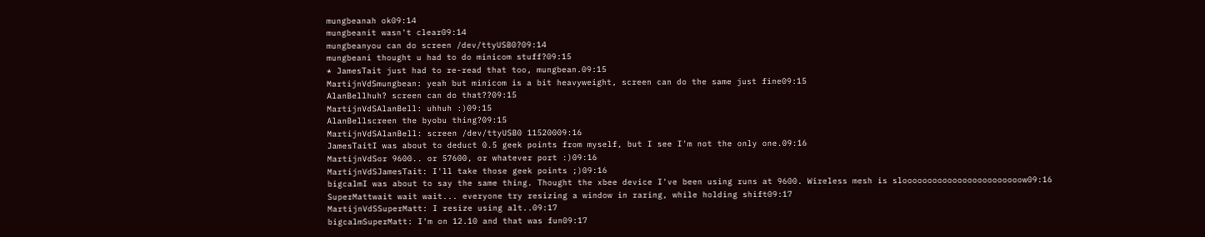mungbeanah ok09:14
mungbeanit wasn't clear09:14
mungbeanyou can do screen /dev/ttyUSB0?09:14
mungbeani thought u had to do minicom stuff?09:15
* JamesTait just had to re-read that too, mungbean.09:15
MartijnVdSmungbean: yeah but minicom is a bit heavyweight, screen can do the same just fine09:15
AlanBellhuh? screen can do that??09:15
MartijnVdSAlanBell: uhhuh :)09:15
AlanBellscreen the byobu thing?09:15
MartijnVdSAlanBell: screen /dev/ttyUSB0 11520009:16
JamesTaitI was about to deduct 0.5 geek points from myself, but I see I'm not the only one.09:16
MartijnVdSor 9600.. or 57600, or whatever port :)09:16
MartijnVdSJamesTait: I'll take those geek points ;)09:16
bigcalmI was about to say the same thing. Thought the xbee device I've been using runs at 9600. Wireless mesh is sloooooooooooooooooooooooow09:16
SuperMattwait wait wait... everyone try resizing a window in raring, while holding shift09:17
MartijnVdSSuperMatt: I resize using alt..09:17
bigcalmSuperMatt: I'm on 12.10 and that was fun09:17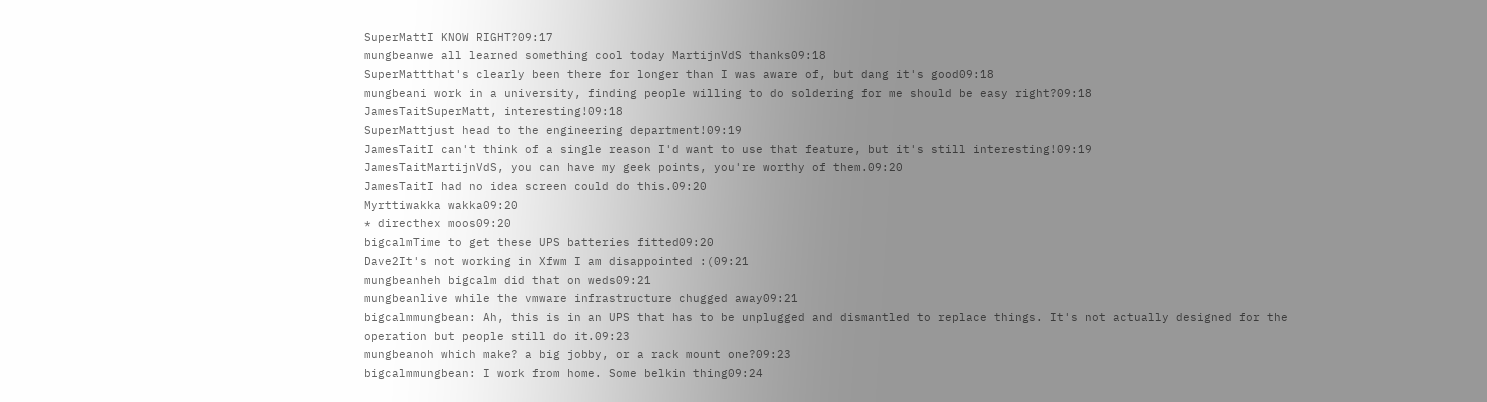SuperMattI KNOW RIGHT?09:17
mungbeanwe all learned something cool today MartijnVdS thanks09:18
SuperMattthat's clearly been there for longer than I was aware of, but dang it's good09:18
mungbeani work in a university, finding people willing to do soldering for me should be easy right?09:18
JamesTaitSuperMatt, interesting!09:18
SuperMattjust head to the engineering department!09:19
JamesTaitI can't think of a single reason I'd want to use that feature, but it's still interesting!09:19
JamesTaitMartijnVdS, you can have my geek points, you're worthy of them.09:20
JamesTaitI had no idea screen could do this.09:20
Myrttiwakka wakka09:20
* directhex moos09:20
bigcalmTime to get these UPS batteries fitted09:20
Dave2It's not working in Xfwm I am disappointed :(09:21
mungbeanheh bigcalm did that on weds09:21
mungbeanlive while the vmware infrastructure chugged away09:21
bigcalmmungbean: Ah, this is in an UPS that has to be unplugged and dismantled to replace things. It's not actually designed for the operation but people still do it.09:23
mungbeanoh which make? a big jobby, or a rack mount one?09:23
bigcalmmungbean: I work from home. Some belkin thing09:24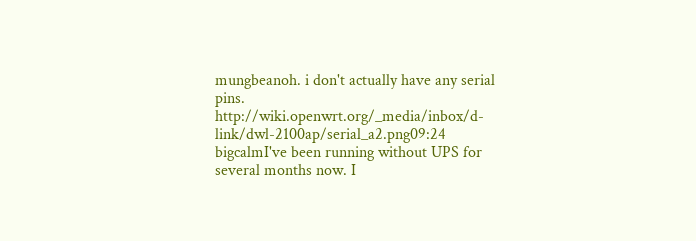mungbeanoh. i don't actually have any serial pins. http://wiki.openwrt.org/_media/inbox/d-link/dwl-2100ap/serial_a2.png09:24
bigcalmI've been running without UPS for several months now. I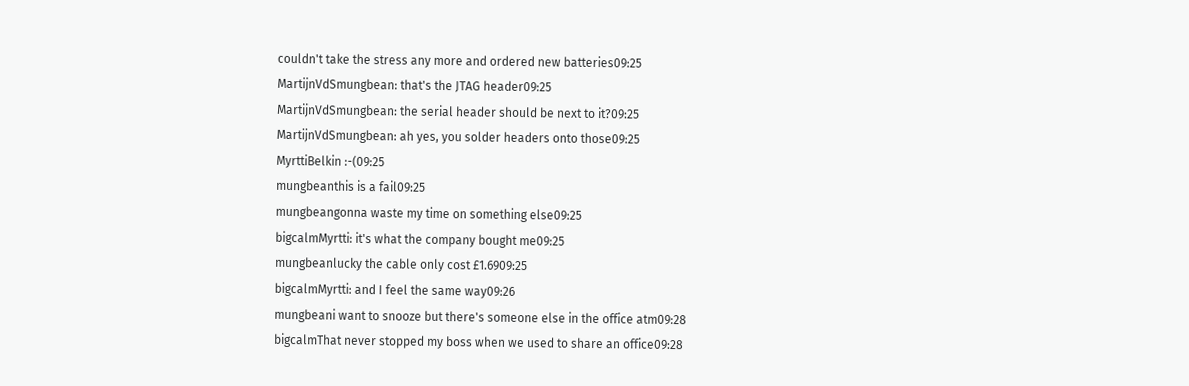couldn't take the stress any more and ordered new batteries09:25
MartijnVdSmungbean: that's the JTAG header09:25
MartijnVdSmungbean: the serial header should be next to it?09:25
MartijnVdSmungbean: ah yes, you solder headers onto those09:25
MyrttiBelkin :-(09:25
mungbeanthis is a fail09:25
mungbeangonna waste my time on something else09:25
bigcalmMyrtti: it's what the company bought me09:25
mungbeanlucky the cable only cost £1.6909:25
bigcalmMyrtti: and I feel the same way09:26
mungbeani want to snooze but there's someone else in the office atm09:28
bigcalmThat never stopped my boss when we used to share an office09:28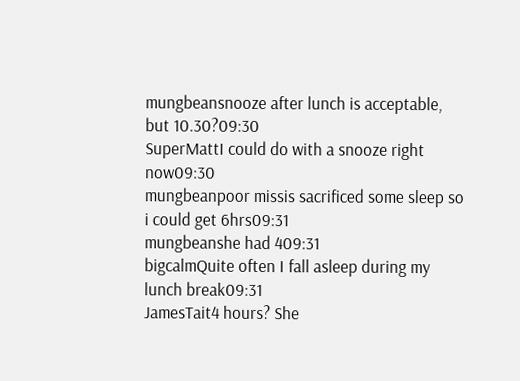mungbeansnooze after lunch is acceptable, but 10.30?09:30
SuperMattI could do with a snooze right now09:30
mungbeanpoor missis sacrificed some sleep so i could get 6hrs09:31
mungbeanshe had 409:31
bigcalmQuite often I fall asleep during my lunch break09:31
JamesTait4 hours? She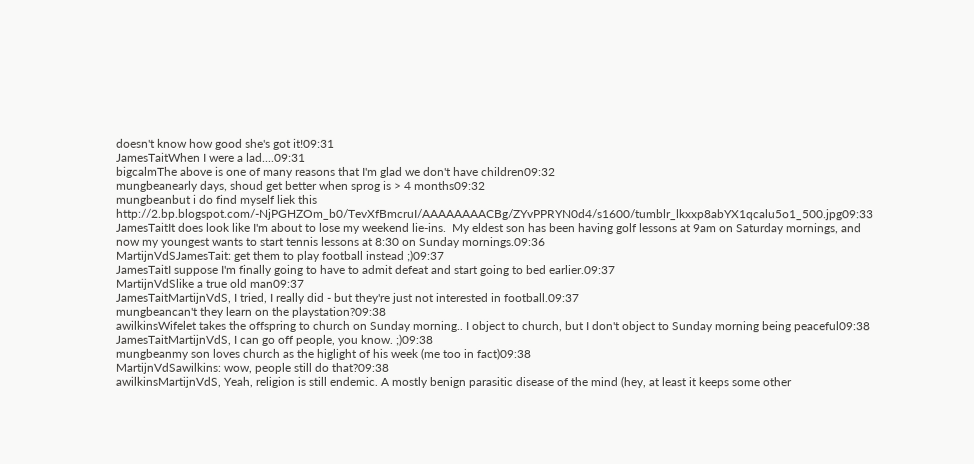doesn't know how good she's got it!09:31
JamesTaitWhen I were a lad....09:31
bigcalmThe above is one of many reasons that I'm glad we don't have children09:32
mungbeanearly days, shoud get better when sprog is > 4 months09:32
mungbeanbut i do find myself liek this http://2.bp.blogspot.com/-NjPGHZOm_b0/TevXfBmcruI/AAAAAAAACBg/ZYvPPRYN0d4/s1600/tumblr_lkxxp8abYX1qcalu5o1_500.jpg09:33
JamesTaitIt does look like I'm about to lose my weekend lie-ins.  My eldest son has been having golf lessons at 9am on Saturday mornings, and now my youngest wants to start tennis lessons at 8:30 on Sunday mornings.09:36
MartijnVdSJamesTait: get them to play football instead ;)09:37
JamesTaitI suppose I'm finally going to have to admit defeat and start going to bed earlier.09:37
MartijnVdSlike a true old man09:37
JamesTaitMartijnVdS, I tried, I really did - but they're just not interested in football.09:37
mungbeancan't they learn on the playstation?09:38
awilkinsWifelet takes the offspring to church on Sunday morning.. I object to church, but I don't object to Sunday morning being peaceful09:38
JamesTaitMartijnVdS, I can go off people, you know. ;)09:38
mungbeanmy son loves church as the higlight of his week (me too in fact)09:38
MartijnVdSawilkins: wow, people still do that?09:38
awilkinsMartijnVdS, Yeah, religion is still endemic. A mostly benign parasitic disease of the mind (hey, at least it keeps some other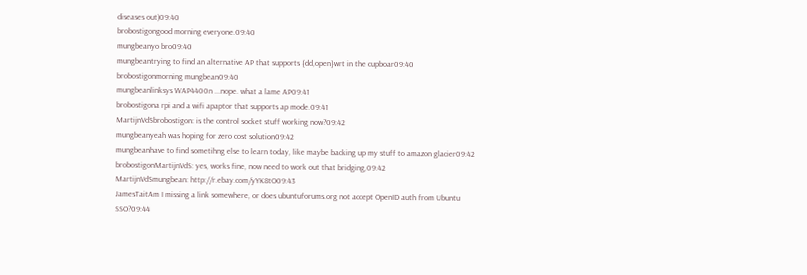diseases out)09:40
brobostigongood morning everyone.09:40
mungbeanyo bro09:40
mungbeantrying to find an alternative AP that supports {dd,open}wrt in the cupboar09:40
brobostigonmorning mungbean09:40
mungbeanlinksys WAP4400n ...nope. what a lame AP09:41
brobostigona rpi and a wifi apaptor that supports ap mode.09:41
MartijnVdSbrobostigon: is the control socket stuff working now?09:42
mungbeanyeah was hoping for zero cost solution09:42
mungbeanhave to find sometihng else to learn today, like maybe backing up my stuff to amazon glacier09:42
brobostigonMartijnVdS: yes, works fine, now need to work out that bridging,09:42
MartijnVdSmungbean: http://r.ebay.com/yYK8tO09:43
JamesTaitAm I missing a link somewhere, or does ubuntuforums.org not accept OpenID auth from Ubuntu SSO?09:44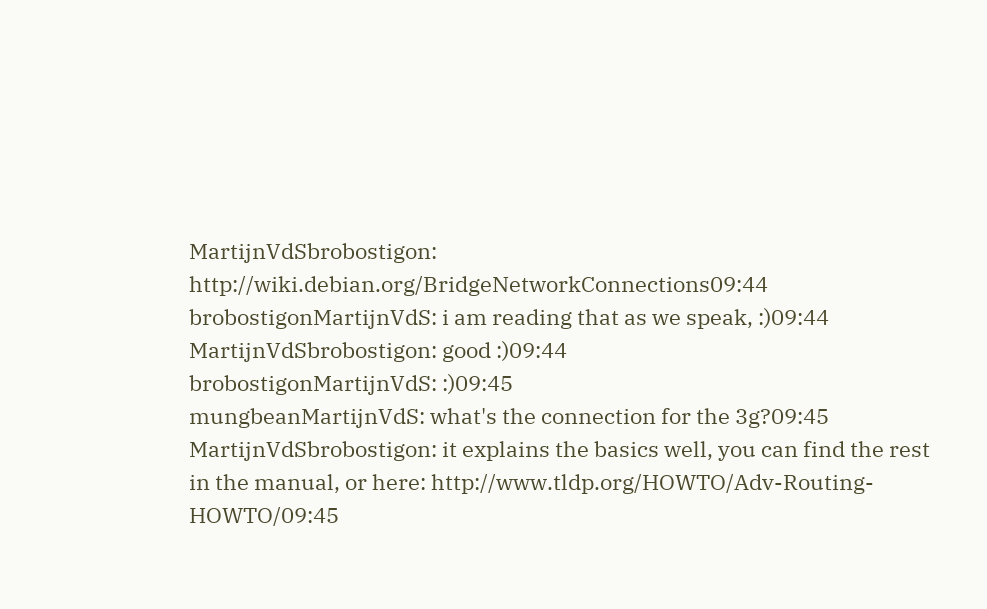MartijnVdSbrobostigon: http://wiki.debian.org/BridgeNetworkConnections09:44
brobostigonMartijnVdS: i am reading that as we speak, :)09:44
MartijnVdSbrobostigon: good :)09:44
brobostigonMartijnVdS: :)09:45
mungbeanMartijnVdS: what's the connection for the 3g?09:45
MartijnVdSbrobostigon: it explains the basics well, you can find the rest in the manual, or here: http://www.tldp.org/HOWTO/Adv-Routing-HOWTO/09:45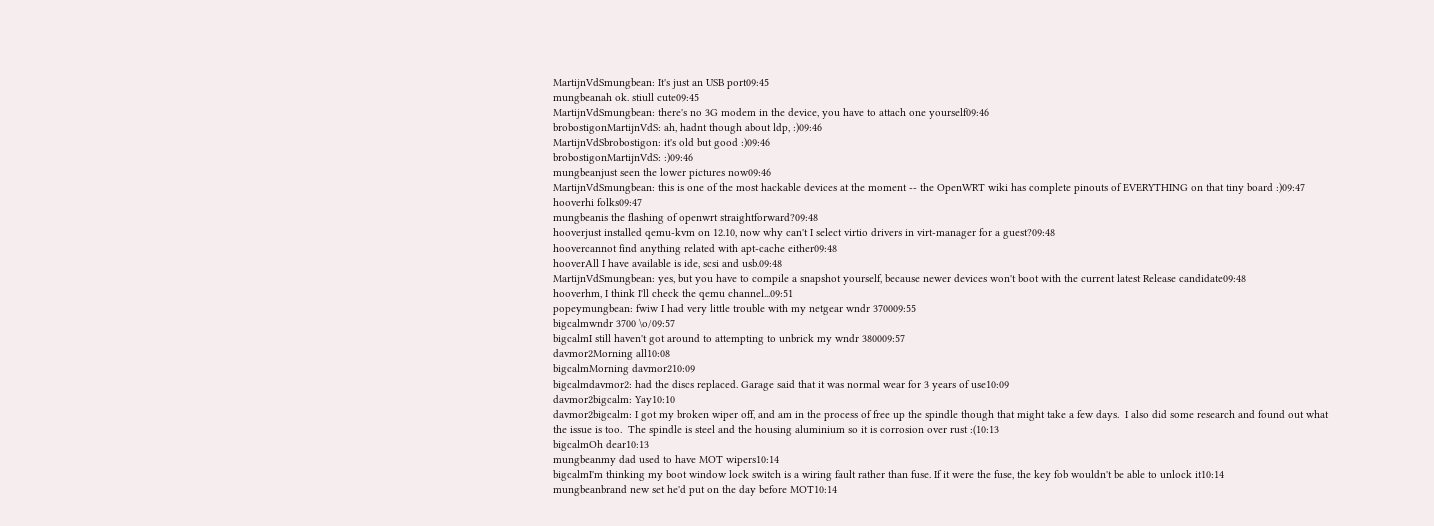MartijnVdSmungbean: It's just an USB port09:45
mungbeanah ok. stiull cute09:45
MartijnVdSmungbean: there's no 3G modem in the device, you have to attach one yourself09:46
brobostigonMartijnVdS: ah, hadnt though about ldp, :)09:46
MartijnVdSbrobostigon: it's old but good :)09:46
brobostigonMartijnVdS: :)09:46
mungbeanjust seen the lower pictures now09:46
MartijnVdSmungbean: this is one of the most hackable devices at the moment -- the OpenWRT wiki has complete pinouts of EVERYTHING on that tiny board :)09:47
hooverhi folks09:47
mungbeanis the flashing of openwrt straightforward?09:48
hooverjust installed qemu-kvm on 12.10, now why can't I select virtio drivers in virt-manager for a guest?09:48
hoovercannot find anything related with apt-cache either09:48
hooverAll I have available is ide, scsi and usb.09:48
MartijnVdSmungbean: yes, but you have to compile a snapshot yourself, because newer devices won't boot with the current latest Release candidate09:48
hooverhm, I think I'll check the qemu channel...09:51
popeymungbean: fwiw I had very little trouble with my netgear wndr 370009:55
bigcalmwndr 3700 \o/09:57
bigcalmI still haven't got around to attempting to unbrick my wndr 380009:57
davmor2Morning all10:08
bigcalmMorning davmor210:09
bigcalmdavmor2: had the discs replaced. Garage said that it was normal wear for 3 years of use10:09
davmor2bigcalm: Yay10:10
davmor2bigcalm: I got my broken wiper off, and am in the process of free up the spindle though that might take a few days.  I also did some research and found out what the issue is too.  The spindle is steel and the housing aluminium so it is corrosion over rust :(10:13
bigcalmOh dear10:13
mungbeanmy dad used to have MOT wipers10:14
bigcalmI'm thinking my boot window lock switch is a wiring fault rather than fuse. If it were the fuse, the key fob wouldn't be able to unlock it10:14
mungbeanbrand new set he'd put on the day before MOT10:14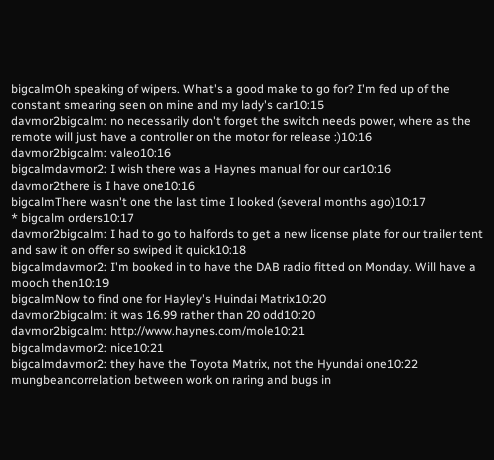bigcalmOh speaking of wipers. What's a good make to go for? I'm fed up of the constant smearing seen on mine and my lady's car10:15
davmor2bigcalm: no necessarily don't forget the switch needs power, where as the remote will just have a controller on the motor for release :)10:16
davmor2bigcalm: valeo10:16
bigcalmdavmor2: I wish there was a Haynes manual for our car10:16
davmor2there is I have one10:16
bigcalmThere wasn't one the last time I looked (several months ago)10:17
* bigcalm orders10:17
davmor2bigcalm: I had to go to halfords to get a new license plate for our trailer tent and saw it on offer so swiped it quick10:18
bigcalmdavmor2: I'm booked in to have the DAB radio fitted on Monday. Will have a mooch then10:19
bigcalmNow to find one for Hayley's Huindai Matrix10:20
davmor2bigcalm: it was 16.99 rather than 20 odd10:20
davmor2bigcalm: http://www.haynes.com/mole10:21
bigcalmdavmor2: nice10:21
bigcalmdavmor2: they have the Toyota Matrix, not the Hyundai one10:22
mungbeancorrelation between work on raring and bugs in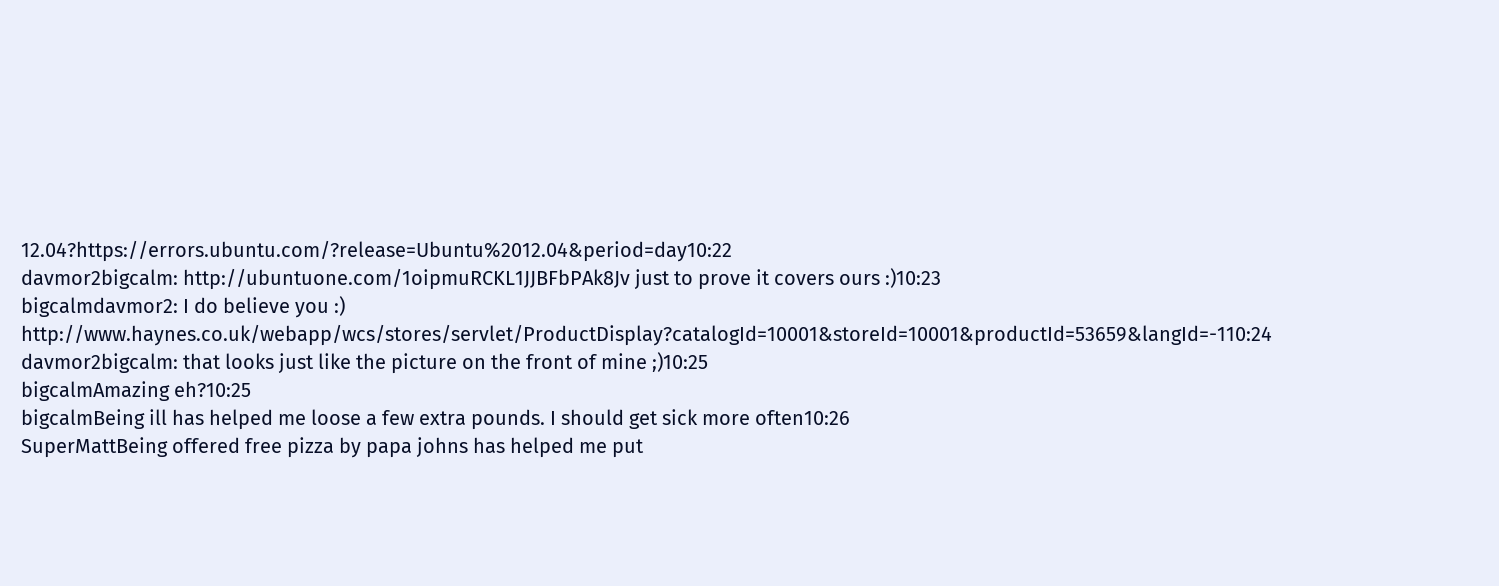12.04?https://errors.ubuntu.com/?release=Ubuntu%2012.04&period=day10:22
davmor2bigcalm: http://ubuntuone.com/1oipmuRCKL1JJBFbPAk8Jv just to prove it covers ours :)10:23
bigcalmdavmor2: I do believe you :) http://www.haynes.co.uk/webapp/wcs/stores/servlet/ProductDisplay?catalogId=10001&storeId=10001&productId=53659&langId=-110:24
davmor2bigcalm: that looks just like the picture on the front of mine ;)10:25
bigcalmAmazing eh?10:25
bigcalmBeing ill has helped me loose a few extra pounds. I should get sick more often10:26
SuperMattBeing offered free pizza by papa johns has helped me put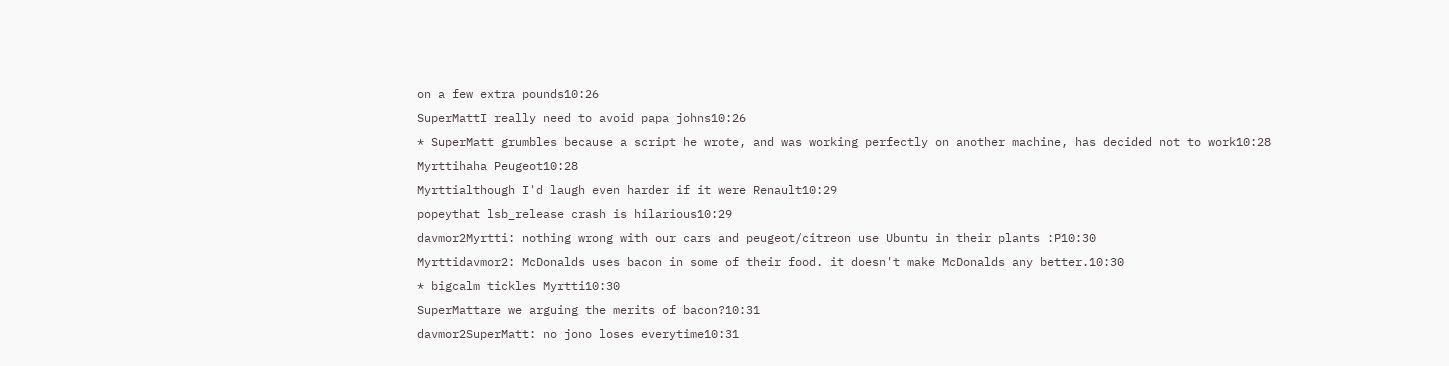on a few extra pounds10:26
SuperMattI really need to avoid papa johns10:26
* SuperMatt grumbles because a script he wrote, and was working perfectly on another machine, has decided not to work10:28
Myrttihaha Peugeot10:28
Myrttialthough I'd laugh even harder if it were Renault10:29
popeythat lsb_release crash is hilarious10:29
davmor2Myrtti: nothing wrong with our cars and peugeot/citreon use Ubuntu in their plants :P10:30
Myrttidavmor2: McDonalds uses bacon in some of their food. it doesn't make McDonalds any better.10:30
* bigcalm tickles Myrtti10:30
SuperMattare we arguing the merits of bacon?10:31
davmor2SuperMatt: no jono loses everytime10:31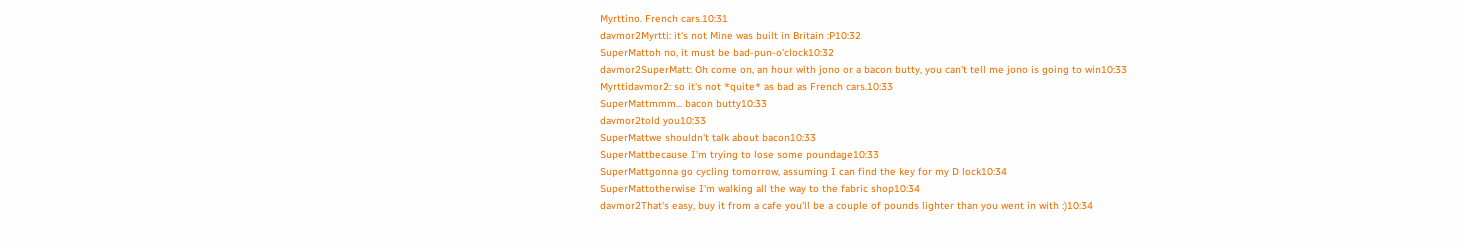Myrttino. French cars.10:31
davmor2Myrtti: it's not Mine was built in Britain :P10:32
SuperMattoh no, it must be bad-pun-o'clock10:32
davmor2SuperMatt: Oh come on, an hour with jono or a bacon butty, you can't tell me jono is going to win10:33
Myrttidavmor2: so it's not *quite* as bad as French cars.10:33
SuperMattmmm... bacon butty10:33
davmor2told you10:33
SuperMattwe shouldn't talk about bacon10:33
SuperMattbecause I'm trying to lose some poundage10:33
SuperMattgonna go cycling tomorrow, assuming I can find the key for my D lock10:34
SuperMattotherwise I'm walking all the way to the fabric shop10:34
davmor2That's easy, buy it from a cafe you'll be a couple of pounds lighter than you went in with :)10:34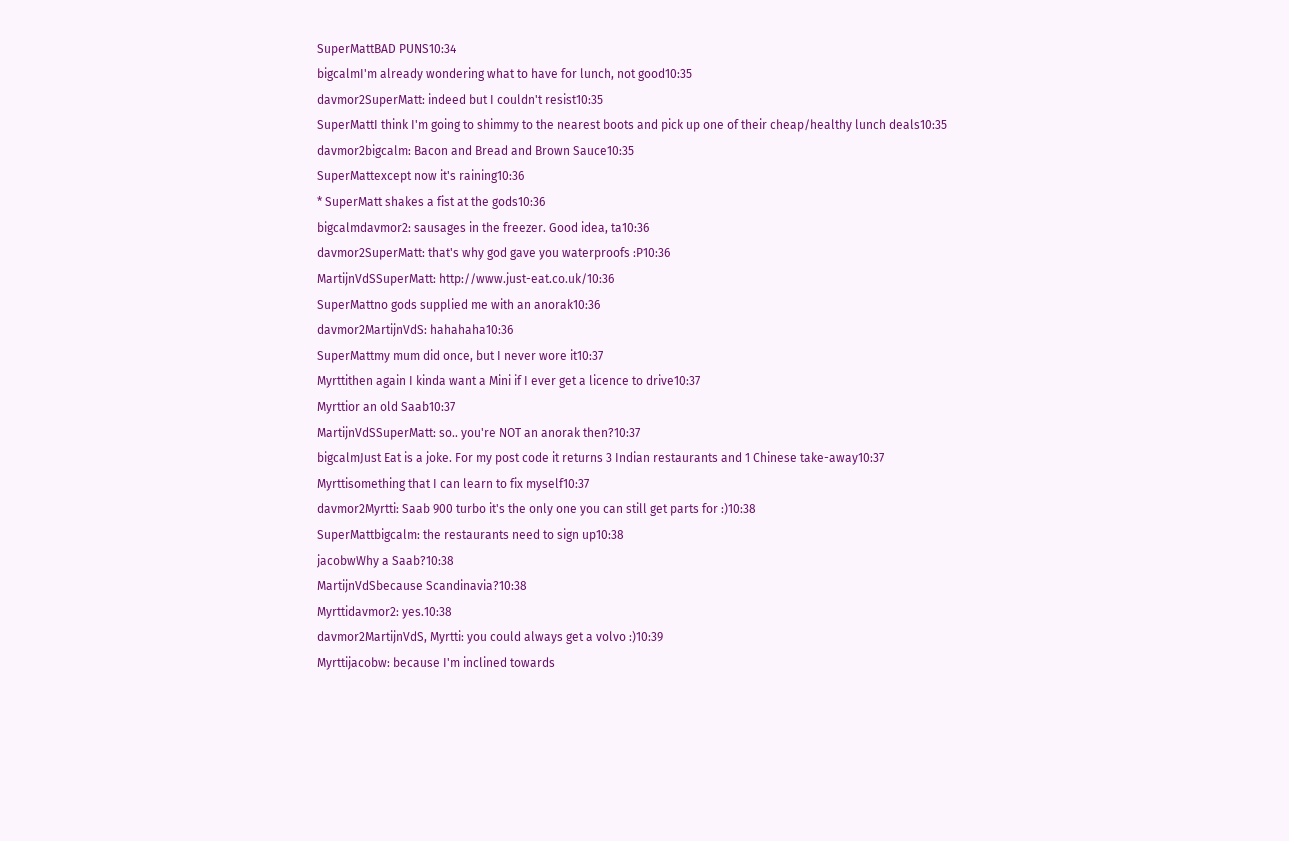SuperMattBAD PUNS10:34
bigcalmI'm already wondering what to have for lunch, not good10:35
davmor2SuperMatt: indeed but I couldn't resist10:35
SuperMattI think I'm going to shimmy to the nearest boots and pick up one of their cheap/healthy lunch deals10:35
davmor2bigcalm: Bacon and Bread and Brown Sauce10:35
SuperMattexcept now it's raining10:36
* SuperMatt shakes a fist at the gods10:36
bigcalmdavmor2: sausages in the freezer. Good idea, ta10:36
davmor2SuperMatt: that's why god gave you waterproofs :P10:36
MartijnVdSSuperMatt: http://www.just-eat.co.uk/10:36
SuperMattno gods supplied me with an anorak10:36
davmor2MartijnVdS: hahahaha10:36
SuperMattmy mum did once, but I never wore it10:37
Myrttithen again I kinda want a Mini if I ever get a licence to drive10:37
Myrttior an old Saab10:37
MartijnVdSSuperMatt: so.. you're NOT an anorak then?10:37
bigcalmJust Eat is a joke. For my post code it returns 3 Indian restaurants and 1 Chinese take-away10:37
Myrttisomething that I can learn to fix myself10:37
davmor2Myrtti: Saab 900 turbo it's the only one you can still get parts for :)10:38
SuperMattbigcalm: the restaurants need to sign up10:38
jacobwWhy a Saab?10:38
MartijnVdSbecause Scandinavia?10:38
Myrttidavmor2: yes.10:38
davmor2MartijnVdS, Myrtti: you could always get a volvo :)10:39
Myrttijacobw: because I'm inclined towards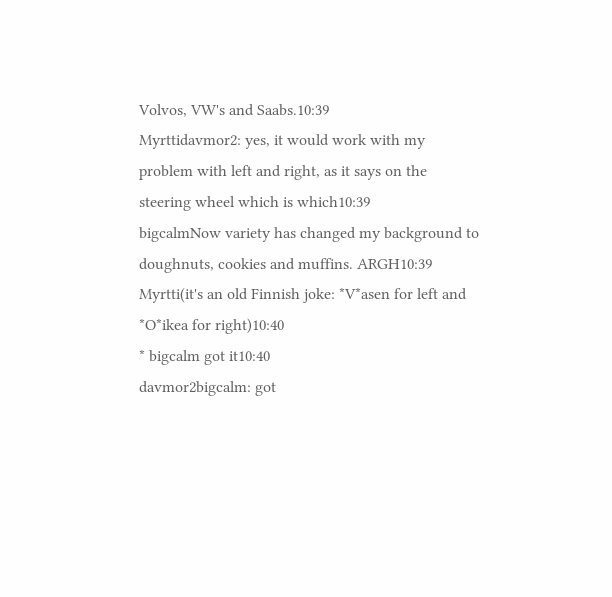Volvos, VW's and Saabs.10:39
Myrttidavmor2: yes, it would work with my problem with left and right, as it says on the steering wheel which is which10:39
bigcalmNow variety has changed my background to doughnuts, cookies and muffins. ARGH10:39
Myrtti(it's an old Finnish joke: *V*asen for left and *O*ikea for right)10:40
* bigcalm got it10:40
davmor2bigcalm: got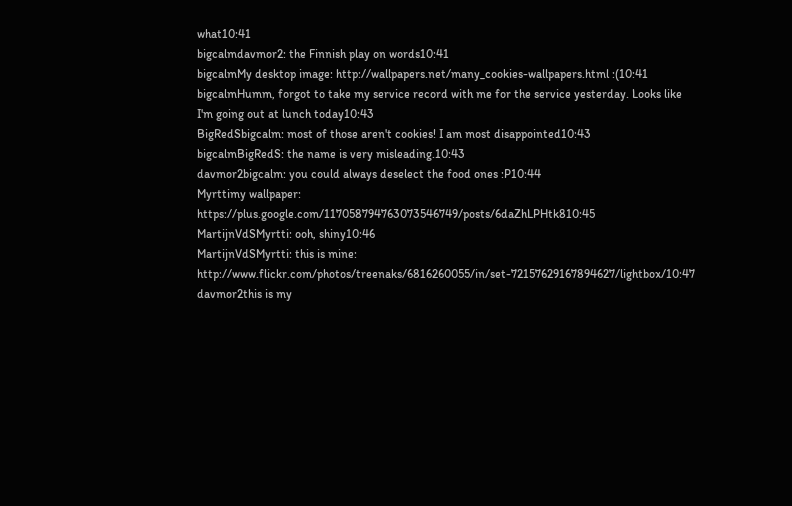what10:41
bigcalmdavmor2: the Finnish play on words10:41
bigcalmMy desktop image: http://wallpapers.net/many_cookies-wallpapers.html :(10:41
bigcalmHumm, forgot to take my service record with me for the service yesterday. Looks like I'm going out at lunch today10:43
BigRedSbigcalm: most of those aren't cookies! I am most disappointed10:43
bigcalmBigRedS: the name is very misleading.10:43
davmor2bigcalm: you could always deselect the food ones :P10:44
Myrttimy wallpaper: https://plus.google.com/117058794763073546749/posts/6daZhLPHtk810:45
MartijnVdSMyrtti: ooh, shiny10:46
MartijnVdSMyrtti: this is mine: http://www.flickr.com/photos/treenaks/6816260055/in/set-72157629167894627/lightbox/10:47
davmor2this is my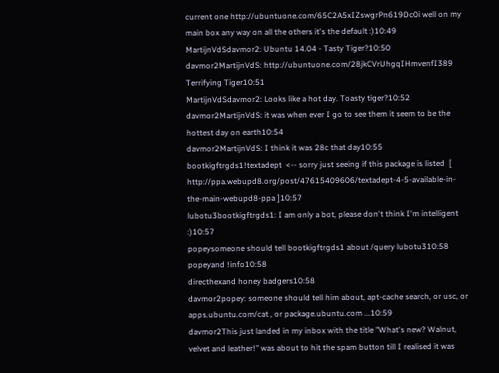current one http://ubuntuone.com/65C2A5xIZswgrPn619Dc0i well on my main box any way on all the others it's the default :)10:49
MartijnVdSdavmor2: Ubuntu 14.04 - Tasty Tiger?10:50
davmor2MartijnVdS: http://ubuntuone.com/28jkCVrUhgqIHmvenfI389 Terrifying Tiger10:51
MartijnVdSdavmor2: Looks like a hot day. Toasty tiger?10:52
davmor2MartijnVdS: it was when ever I go to see them it seem to be the hottest day on earth10:54
davmor2MartijnVdS: I think it was 28c that day10:55
bootkigftrgds1!textadept  <-- sorry just seeing if this package is listed  [ http://ppa.webupd8.org/post/47615409606/textadept-4-5-available-in-the-main-webupd8-ppa ]10:57
lubotu3bootkigftrgds1: I am only a bot, please don't think I'm intelligent :)10:57
popeysomeone should tell bootkigftrgds1 about /query lubotu310:58
popeyand !info10:58
directhexand honey badgers10:58
davmor2popey: someone should tell him about, apt-cache search, or usc, or apps.ubuntu.com/cat , or package.ubuntu.com ...10:59
davmor2This just landed in my inbox with the title "What's new? Walnut, velvet and leather!" was about to hit the spam button till I realised it was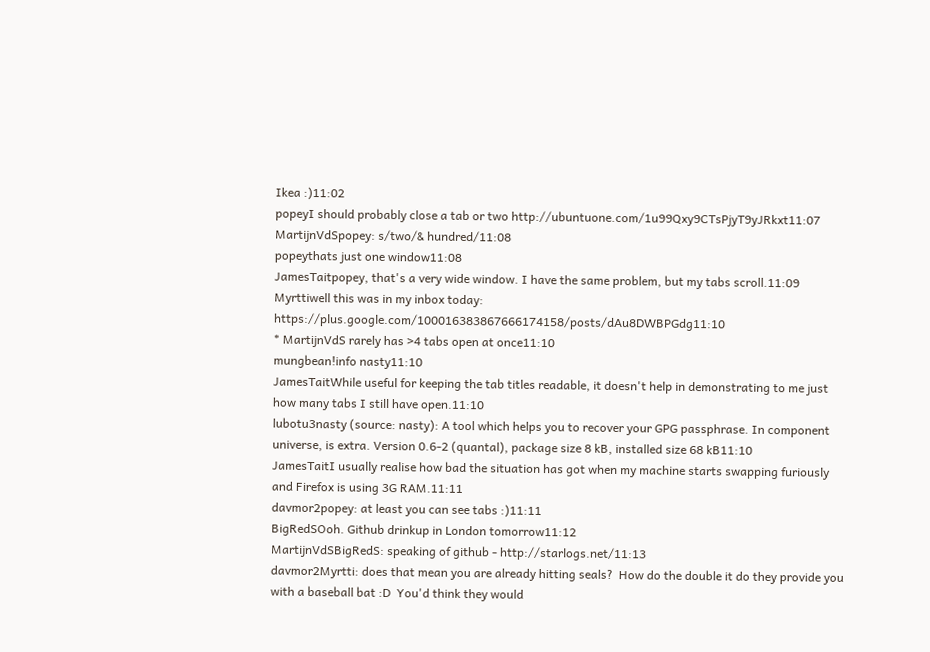Ikea :)11:02
popeyI should probably close a tab or two http://ubuntuone.com/1u99Qxy9CTsPjyT9yJRkxt11:07
MartijnVdSpopey: s/two/& hundred/11:08
popeythats just one window11:08
JamesTaitpopey, that's a very wide window. I have the same problem, but my tabs scroll.11:09
Myrttiwell this was in my inbox today: https://plus.google.com/100016383867666174158/posts/dAu8DWBPGdg11:10
* MartijnVdS rarely has >4 tabs open at once11:10
mungbean!info nasty11:10
JamesTaitWhile useful for keeping the tab titles readable, it doesn't help in demonstrating to me just how many tabs I still have open.11:10
lubotu3nasty (source: nasty): A tool which helps you to recover your GPG passphrase. In component universe, is extra. Version 0.6-2 (quantal), package size 8 kB, installed size 68 kB11:10
JamesTaitI usually realise how bad the situation has got when my machine starts swapping furiously and Firefox is using 3G RAM.11:11
davmor2popey: at least you can see tabs :)11:11
BigRedSOoh. Github drinkup in London tomorrow11:12
MartijnVdSBigRedS: speaking of github - http://starlogs.net/11:13
davmor2Myrtti: does that mean you are already hitting seals?  How do the double it do they provide you with a baseball bat :D  You'd think they would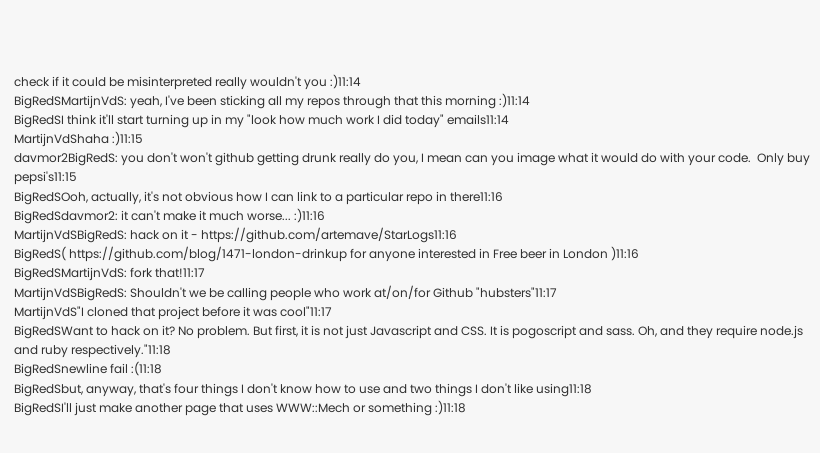check if it could be misinterpreted really wouldn't you :)11:14
BigRedSMartijnVdS: yeah, I've been sticking all my repos through that this morning :)11:14
BigRedSI think it'll start turning up in my "look how much work I did today" emails11:14
MartijnVdShaha :)11:15
davmor2BigRedS: you don't won't github getting drunk really do you, I mean can you image what it would do with your code.  Only buy pepsi's11:15
BigRedSOoh, actually, it's not obvious how I can link to a particular repo in there11:16
BigRedSdavmor2: it can't make it much worse... :)11:16
MartijnVdSBigRedS: hack on it - https://github.com/artemave/StarLogs11:16
BigRedS( https://github.com/blog/1471-london-drinkup for anyone interested in Free beer in London )11:16
BigRedSMartijnVdS: fork that!11:17
MartijnVdSBigRedS: Shouldn't we be calling people who work at/on/for Github "hubsters"11:17
MartijnVdS"I cloned that project before it was cool"11:17
BigRedSWant to hack on it? No problem. But first, it is not just Javascript and CSS. It is pogoscript and sass. Oh, and they require node.js and ruby respectively."11:18
BigRedSnewline fail :(11:18
BigRedSbut, anyway, that's four things I don't know how to use and two things I don't like using11:18
BigRedSI'll just make another page that uses WWW::Mech or something :)11:18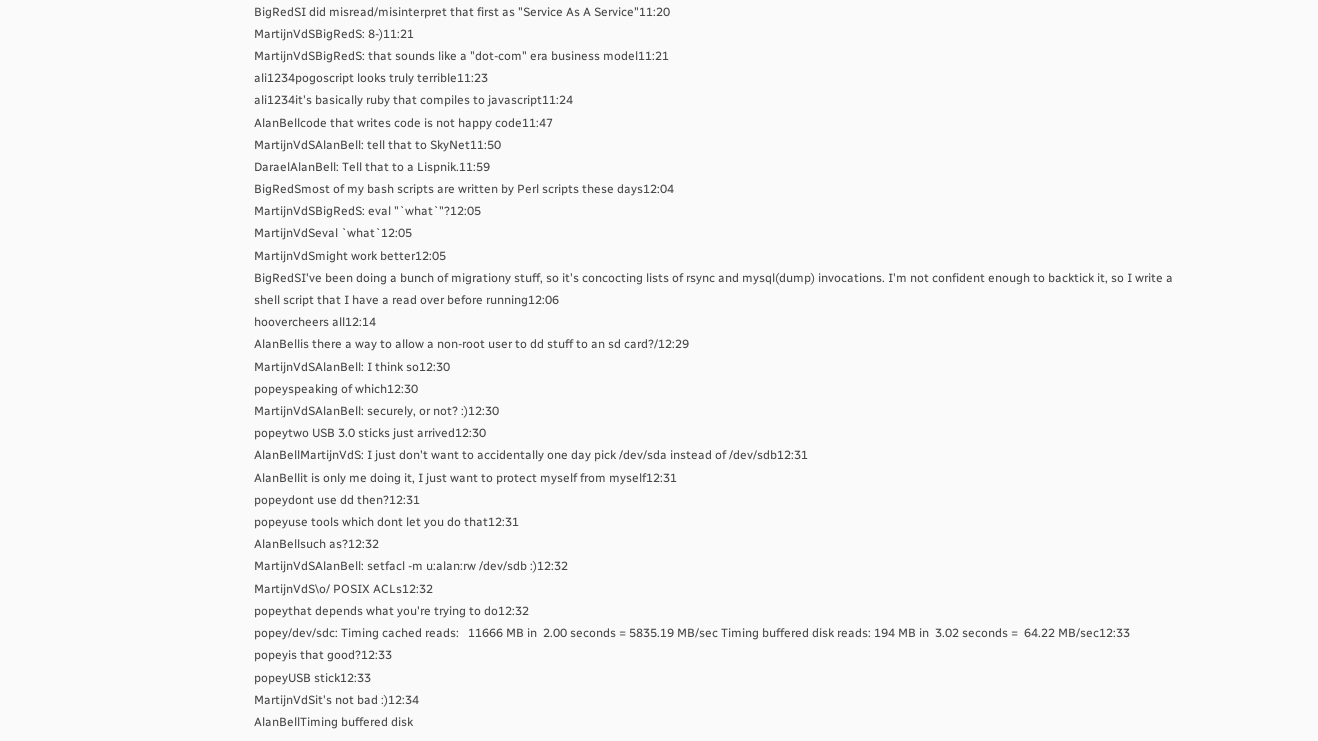BigRedSI did misread/misinterpret that first as "Service As A Service"11:20
MartijnVdSBigRedS: 8-)11:21
MartijnVdSBigRedS: that sounds like a "dot-com" era business model11:21
ali1234pogoscript looks truly terrible11:23
ali1234it's basically ruby that compiles to javascript11:24
AlanBellcode that writes code is not happy code11:47
MartijnVdSAlanBell: tell that to SkyNet11:50
DaraelAlanBell: Tell that to a Lispnik.11:59
BigRedSmost of my bash scripts are written by Perl scripts these days12:04
MartijnVdSBigRedS: eval "`what`"?12:05
MartijnVdSeval `what`12:05
MartijnVdSmight work better12:05
BigRedSI've been doing a bunch of migrationy stuff, so it's concocting lists of rsync and mysql(dump) invocations. I'm not confident enough to backtick it, so I write a shell script that I have a read over before running12:06
hoovercheers all12:14
AlanBellis there a way to allow a non-root user to dd stuff to an sd card?/12:29
MartijnVdSAlanBell: I think so12:30
popeyspeaking of which12:30
MartijnVdSAlanBell: securely, or not? :)12:30
popeytwo USB 3.0 sticks just arrived12:30
AlanBellMartijnVdS: I just don't want to accidentally one day pick /dev/sda instead of /dev/sdb12:31
AlanBellit is only me doing it, I just want to protect myself from myself12:31
popeydont use dd then?12:31
popeyuse tools which dont let you do that12:31
AlanBellsuch as?12:32
MartijnVdSAlanBell: setfacl -m u:alan:rw /dev/sdb :)12:32
MartijnVdS\o/ POSIX ACLs12:32
popeythat depends what you're trying to do12:32
popey/dev/sdc: Timing cached reads:   11666 MB in  2.00 seconds = 5835.19 MB/sec Timing buffered disk reads: 194 MB in  3.02 seconds =  64.22 MB/sec12:33
popeyis that good?12:33
popeyUSB stick12:33
MartijnVdSit's not bad :)12:34
AlanBellTiming buffered disk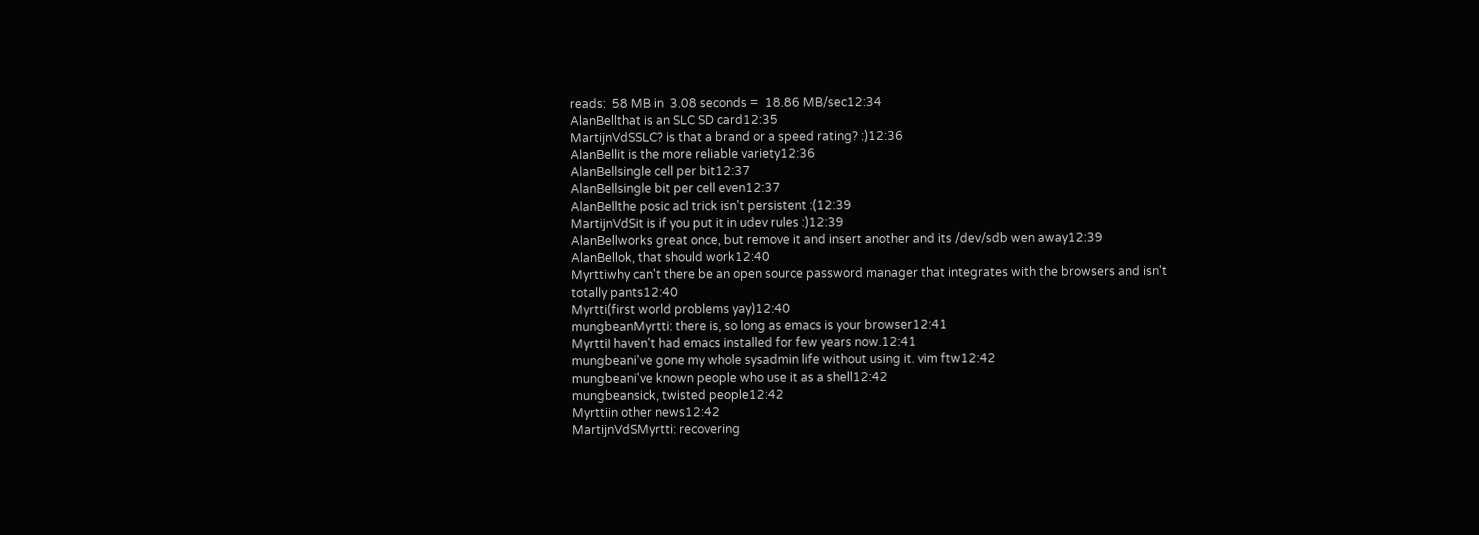reads:  58 MB in  3.08 seconds =  18.86 MB/sec12:34
AlanBellthat is an SLC SD card12:35
MartijnVdSSLC? is that a brand or a speed rating? :)12:36
AlanBellit is the more reliable variety12:36
AlanBellsingle cell per bit12:37
AlanBellsingle bit per cell even12:37
AlanBellthe posic acl trick isn't persistent :(12:39
MartijnVdSit is if you put it in udev rules :)12:39
AlanBellworks great once, but remove it and insert another and its /dev/sdb wen away12:39
AlanBellok, that should work12:40
Myrttiwhy can't there be an open source password manager that integrates with the browsers and isn't totally pants12:40
Myrtti(first world problems yay)12:40
mungbeanMyrtti: there is, so long as emacs is your browser12:41
MyrttiI haven't had emacs installed for few years now.12:41
mungbeani've gone my whole sysadmin life without using it. vim ftw12:42
mungbeani've known people who use it as a shell12:42
mungbeansick, twisted people12:42
Myrttiin other news12:42
MartijnVdSMyrtti: recovering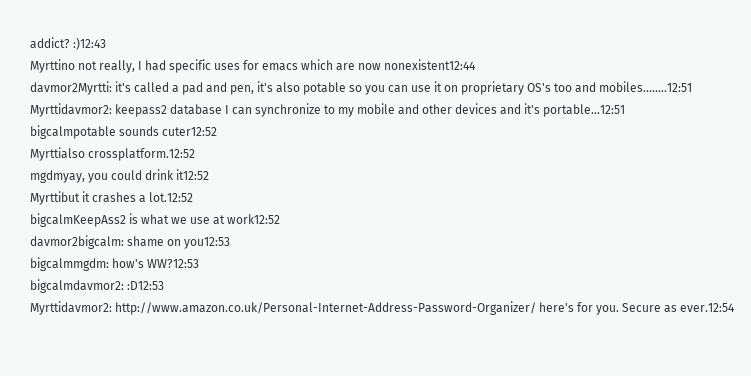addict? :)12:43
Myrttino not really, I had specific uses for emacs which are now nonexistent12:44
davmor2Myrtti: it's called a pad and pen, it's also potable so you can use it on proprietary OS's too and mobiles........12:51
Myrttidavmor2: keepass2 database I can synchronize to my mobile and other devices and it's portable...12:51
bigcalmpotable sounds cuter12:52
Myrttialso crossplatform.12:52
mgdmyay, you could drink it12:52
Myrttibut it crashes a lot.12:52
bigcalmKeepAss2 is what we use at work12:52
davmor2bigcalm: shame on you12:53
bigcalmmgdm: how's WW?12:53
bigcalmdavmor2: :D12:53
Myrttidavmor2: http://www.amazon.co.uk/Personal-Internet-Address-Password-Organizer/ here's for you. Secure as ever.12:54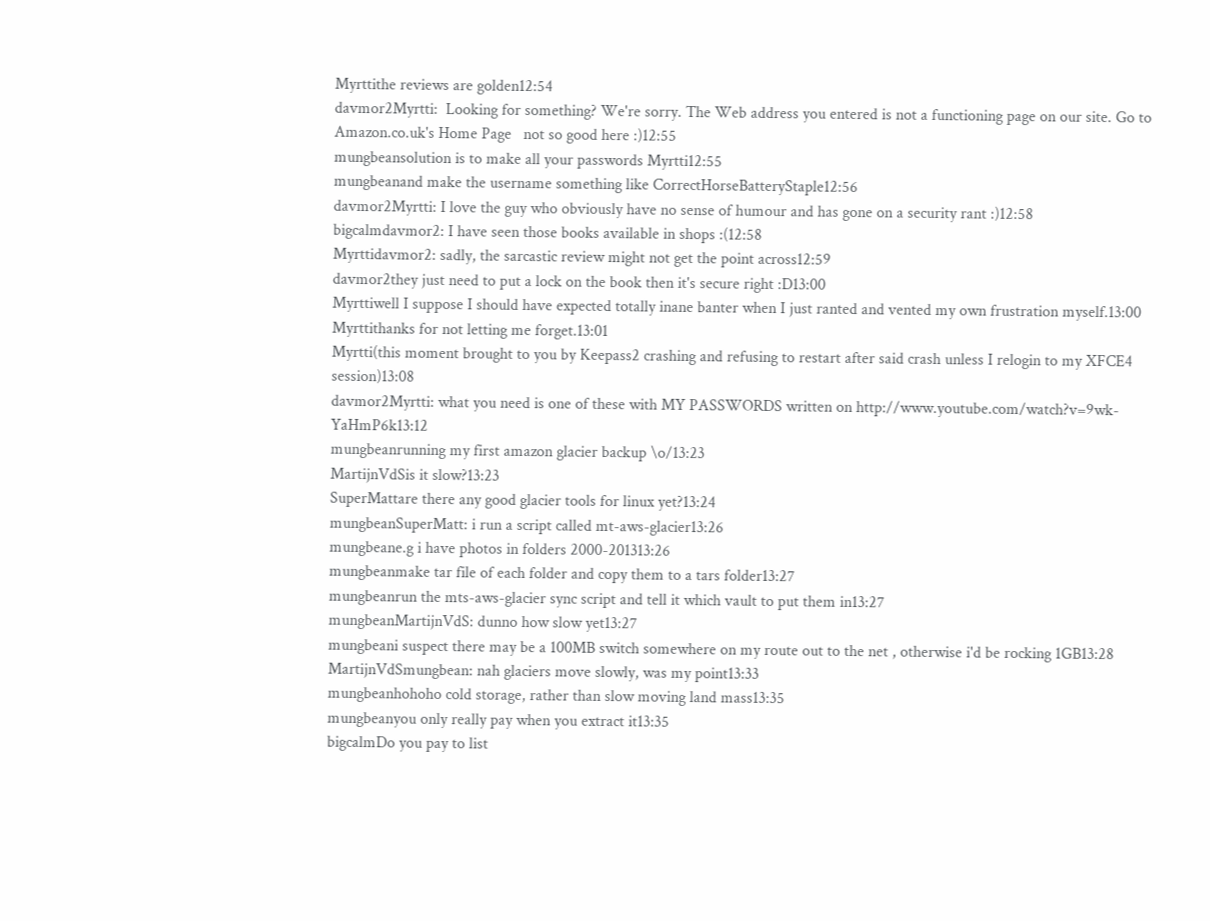Myrttithe reviews are golden12:54
davmor2Myrtti:  Looking for something? We're sorry. The Web address you entered is not a functioning page on our site. Go to Amazon.co.uk's Home Page   not so good here :)12:55
mungbeansolution is to make all your passwords Myrtti12:55
mungbeanand make the username something like CorrectHorseBatteryStaple12:56
davmor2Myrtti: I love the guy who obviously have no sense of humour and has gone on a security rant :)12:58
bigcalmdavmor2: I have seen those books available in shops :(12:58
Myrttidavmor2: sadly, the sarcastic review might not get the point across12:59
davmor2they just need to put a lock on the book then it's secure right :D13:00
Myrttiwell I suppose I should have expected totally inane banter when I just ranted and vented my own frustration myself.13:00
Myrttithanks for not letting me forget.13:01
Myrtti(this moment brought to you by Keepass2 crashing and refusing to restart after said crash unless I relogin to my XFCE4 session)13:08
davmor2Myrtti: what you need is one of these with MY PASSWORDS written on http://www.youtube.com/watch?v=9wk-YaHmP6k13:12
mungbeanrunning my first amazon glacier backup \o/13:23
MartijnVdSis it slow?13:23
SuperMattare there any good glacier tools for linux yet?13:24
mungbeanSuperMatt: i run a script called mt-aws-glacier13:26
mungbeane.g i have photos in folders 2000-201313:26
mungbeanmake tar file of each folder and copy them to a tars folder13:27
mungbeanrun the mts-aws-glacier sync script and tell it which vault to put them in13:27
mungbeanMartijnVdS: dunno how slow yet13:27
mungbeani suspect there may be a 100MB switch somewhere on my route out to the net , otherwise i'd be rocking 1GB13:28
MartijnVdSmungbean: nah glaciers move slowly, was my point13:33
mungbeanhohoho cold storage, rather than slow moving land mass13:35
mungbeanyou only really pay when you extract it13:35
bigcalmDo you pay to list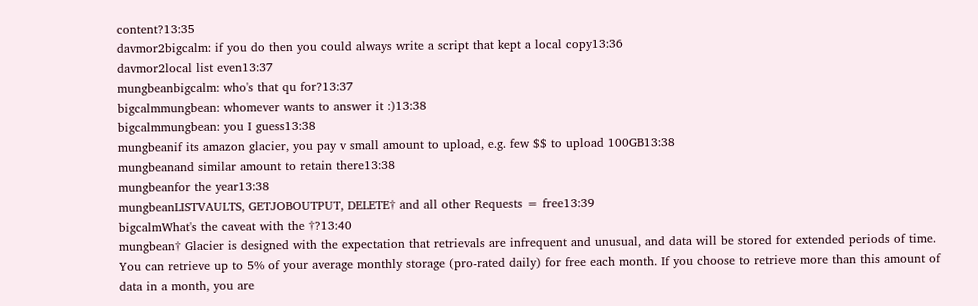content?13:35
davmor2bigcalm: if you do then you could always write a script that kept a local copy13:36
davmor2local list even13:37
mungbeanbigcalm: who's that qu for?13:37
bigcalmmungbean: whomever wants to answer it :)13:38
bigcalmmungbean: you I guess13:38
mungbeanif its amazon glacier, you pay v small amount to upload, e.g. few $$ to upload 100GB13:38
mungbeanand similar amount to retain there13:38
mungbeanfor the year13:38
mungbeanLISTVAULTS, GETJOBOUTPUT, DELETE† and all other Requests = free13:39
bigcalmWhat's the caveat with the †?13:40
mungbean† Glacier is designed with the expectation that retrievals are infrequent and unusual, and data will be stored for extended periods of time. You can retrieve up to 5% of your average monthly storage (pro-rated daily) for free each month. If you choose to retrieve more than this amount of data in a month, you are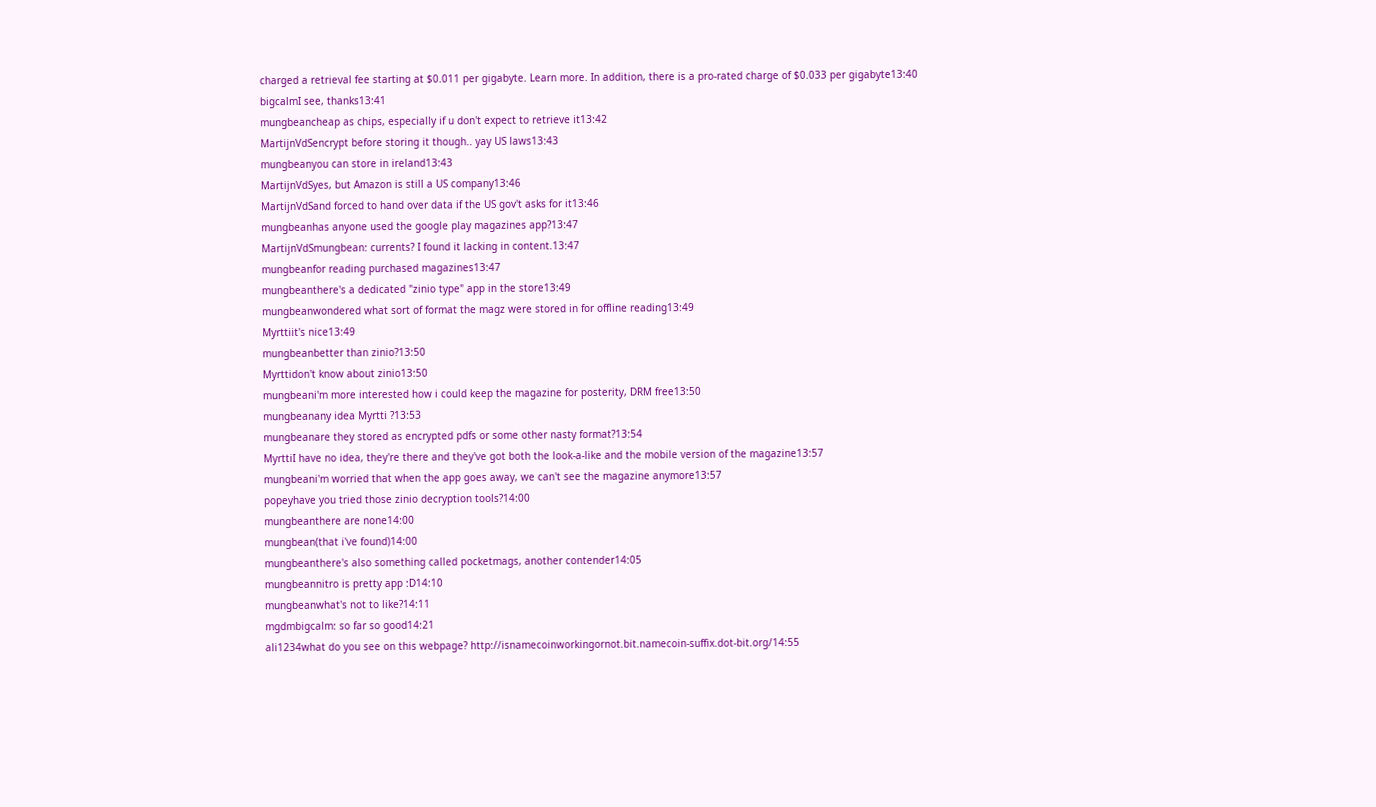charged a retrieval fee starting at $0.011 per gigabyte. Learn more. In addition, there is a pro-rated charge of $0.033 per gigabyte13:40
bigcalmI see, thanks13:41
mungbeancheap as chips, especially if u don't expect to retrieve it13:42
MartijnVdSencrypt before storing it though.. yay US laws13:43
mungbeanyou can store in ireland13:43
MartijnVdSyes, but Amazon is still a US company13:46
MartijnVdSand forced to hand over data if the US gov't asks for it13:46
mungbeanhas anyone used the google play magazines app?13:47
MartijnVdSmungbean: currents? I found it lacking in content.13:47
mungbeanfor reading purchased magazines13:47
mungbeanthere's a dedicated "zinio type" app in the store13:49
mungbeanwondered what sort of format the magz were stored in for offline reading13:49
Myrttiit's nice13:49
mungbeanbetter than zinio?13:50
Myrttidon't know about zinio13:50
mungbeani'm more interested how i could keep the magazine for posterity, DRM free13:50
mungbeanany idea Myrtti ?13:53
mungbeanare they stored as encrypted pdfs or some other nasty format?13:54
MyrttiI have no idea, they're there and they've got both the look-a-like and the mobile version of the magazine13:57
mungbeani'm worried that when the app goes away, we can't see the magazine anymore13:57
popeyhave you tried those zinio decryption tools?14:00
mungbeanthere are none14:00
mungbean(that i've found)14:00
mungbeanthere's also something called pocketmags, another contender14:05
mungbeannitro is pretty app :D14:10
mungbeanwhat's not to like?14:11
mgdmbigcalm: so far so good14:21
ali1234what do you see on this webpage? http://isnamecoinworkingornot.bit.namecoin-suffix.dot-bit.org/14:55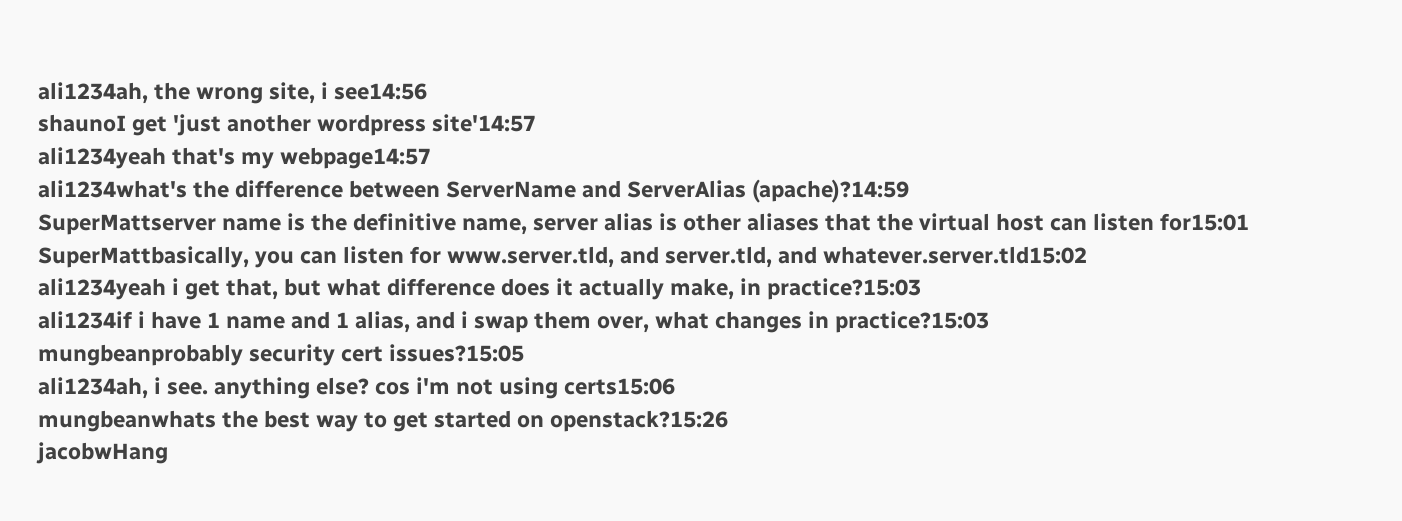ali1234ah, the wrong site, i see14:56
shaunoI get 'just another wordpress site'14:57
ali1234yeah that's my webpage14:57
ali1234what's the difference between ServerName and ServerAlias (apache)?14:59
SuperMattserver name is the definitive name, server alias is other aliases that the virtual host can listen for15:01
SuperMattbasically, you can listen for www.server.tld, and server.tld, and whatever.server.tld15:02
ali1234yeah i get that, but what difference does it actually make, in practice?15:03
ali1234if i have 1 name and 1 alias, and i swap them over, what changes in practice?15:03
mungbeanprobably security cert issues?15:05
ali1234ah, i see. anything else? cos i'm not using certs15:06
mungbeanwhats the best way to get started on openstack?15:26
jacobwHang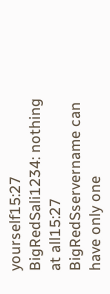yourself15:27
BigRedSali1234: nothing at all15:27
BigRedSservername can have only one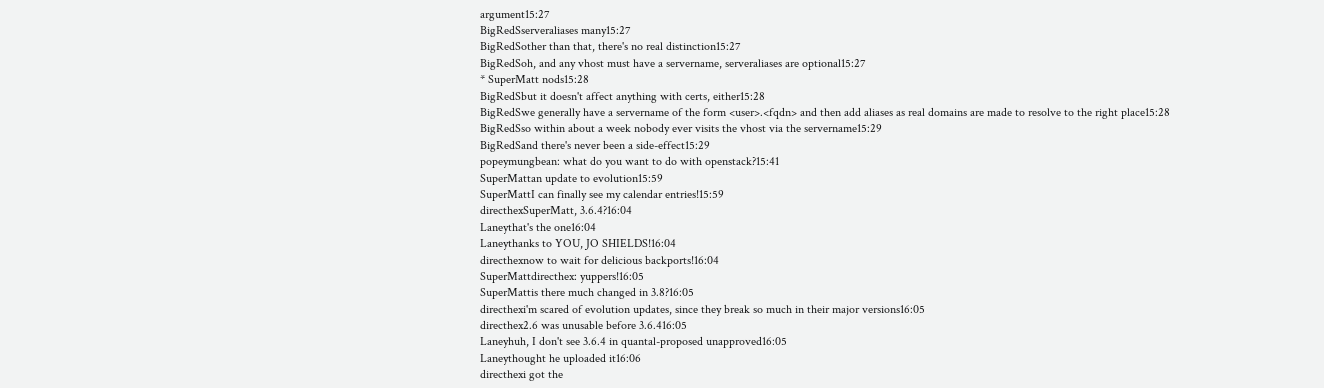argument15:27
BigRedSserveraliases many15:27
BigRedSother than that, there's no real distinction15:27
BigRedSoh, and any vhost must have a servername, serveraliases are optional15:27
* SuperMatt nods15:28
BigRedSbut it doesn't affect anything with certs, either15:28
BigRedSwe generally have a servername of the form <user>.<fqdn> and then add aliases as real domains are made to resolve to the right place15:28
BigRedSso within about a week nobody ever visits the vhost via the servername15:29
BigRedSand there's never been a side-effect15:29
popeymungbean: what do you want to do with openstack?15:41
SuperMattan update to evolution15:59
SuperMattI can finally see my calendar entries!15:59
directhexSuperMatt, 3.6.4?16:04
Laneythat's the one16:04
Laneythanks to YOU, JO SHIELDS!16:04
directhexnow to wait for delicious backports!16:04
SuperMattdirecthex: yuppers!16:05
SuperMattis there much changed in 3.8?16:05
directhexi'm scared of evolution updates, since they break so much in their major versions16:05
directhex2.6 was unusable before 3.6.416:05
Laneyhuh, I don't see 3.6.4 in quantal-proposed unapproved16:05
Laneythought he uploaded it16:06
directhexi got the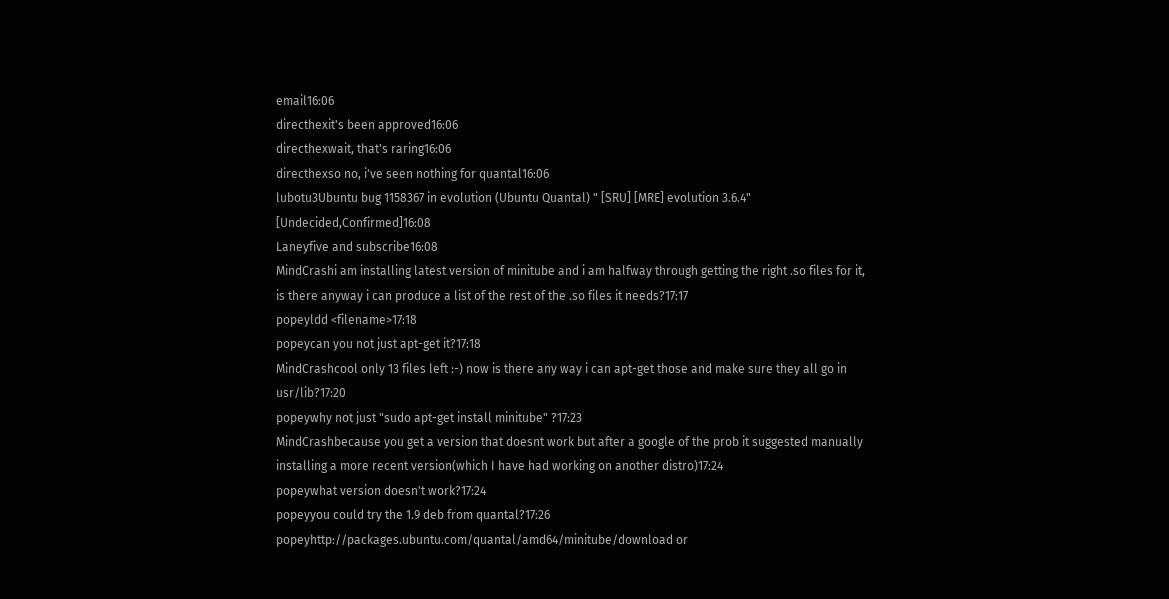email16:06
directhexit's been approved16:06
directhexwait, that's raring16:06
directhexso no, i've seen nothing for quantal16:06
lubotu3Ubuntu bug 1158367 in evolution (Ubuntu Quantal) " [SRU] [MRE] evolution 3.6.4" [Undecided,Confirmed]16:08
Laneyfive and subscribe16:08
MindCrashi am installing latest version of minitube and i am halfway through getting the right .so files for it, is there anyway i can produce a list of the rest of the .so files it needs?17:17
popeyldd <filename>17:18
popeycan you not just apt-get it?17:18
MindCrashcool only 13 files left :-) now is there any way i can apt-get those and make sure they all go in usr/lib?17:20
popeywhy not just "sudo apt-get install minitube" ?17:23
MindCrashbecause you get a version that doesnt work but after a google of the prob it suggested manually installing a more recent version(which I have had working on another distro)17:24
popeywhat version doesn't work?17:24
popeyyou could try the 1.9 deb from quantal?17:26
popeyhttp://packages.ubuntu.com/quantal/amd64/minitube/download or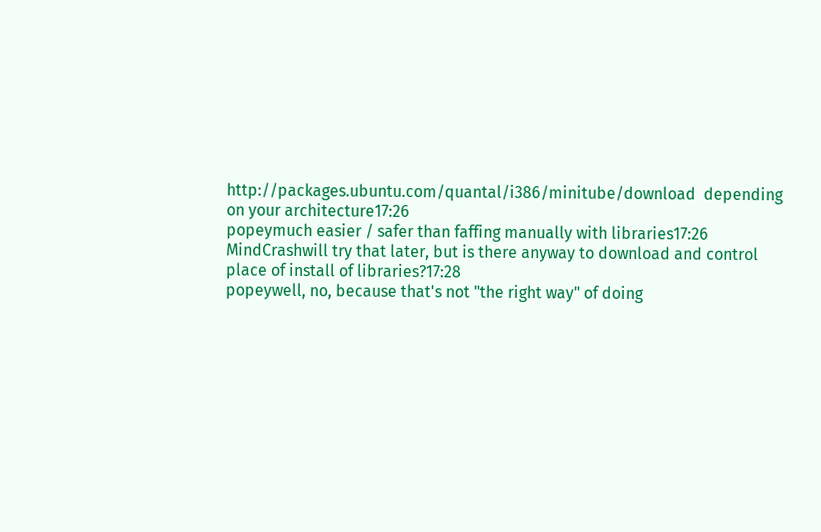http://packages.ubuntu.com/quantal/i386/minitube/download  depending on your architecture17:26
popeymuch easier / safer than faffing manually with libraries17:26
MindCrashwill try that later, but is there anyway to download and control place of install of libraries?17:28
popeywell, no, because that's not "the right way" of doing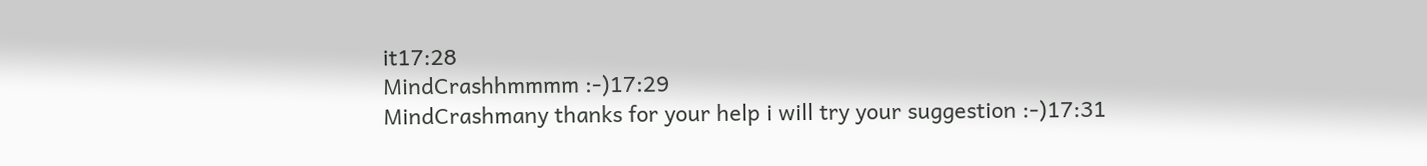it17:28
MindCrashhmmmm :-)17:29
MindCrashmany thanks for your help i will try your suggestion :-)17:31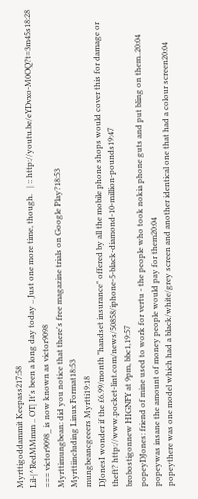Myrttigoddammit Keepass217:58
Lil-|^RedMMmm .. OT| It's been a long day today .. Just one more time, though.   | :: http://youtu.be/eYDvxo-M0OQ?t=3m45s18:28
=== victor9098_ is now known as victor9098
Myrttimungbean: did you notice that there's free magazine trials on Google Play?18:53
Myrttiincluding Linux Format18:53
mungbeancgeeers Myrtti19:18
DJonesI wonder if the £6.99/month "handset insurance" offered by all the mobile phone shops would cover this for damage or theft? http://www.pocket-lint.com/news/50858/iphone-5-black-diamond-10-million-pounds19:47
brobostigonnew HIGNFY at 9pm, bbc1,19:57
popeyDJones: friend of mine used to work for vertu - the people who took nokia phone guts and put bling on them..20:04
popeywas insane the amount of money people would pay for them20:04
popeythere was one model which had a black/white/grey screen and another identical one that had a colour screen20:04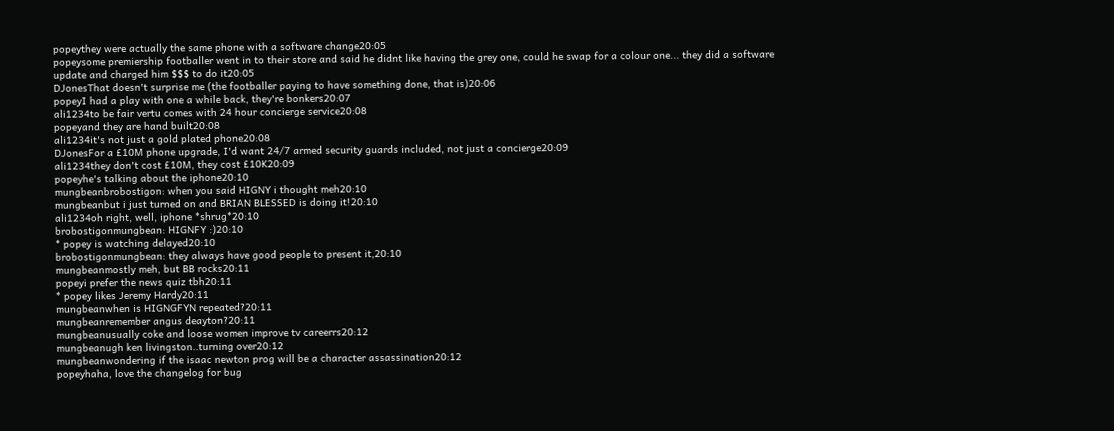popeythey were actually the same phone with a software change20:05
popeysome premiership footballer went in to their store and said he didnt like having the grey one, could he swap for a colour one... they did a software update and charged him $$$ to do it20:05
DJonesThat doesn't surprise me (the footballer paying to have something done, that is)20:06
popeyI had a play with one a while back, they're bonkers20:07
ali1234to be fair vertu comes with 24 hour concierge service20:08
popeyand they are hand built20:08
ali1234it's not just a gold plated phone20:08
DJonesFor a £10M phone upgrade, I'd want 24/7 armed security guards included, not just a concierge20:09
ali1234they don't cost £10M, they cost £10K20:09
popeyhe's talking about the iphone20:10
mungbeanbrobostigon: when you said HIGNY i thought meh20:10
mungbeanbut i just turned on and BRIAN BLESSED is doing it!20:10
ali1234oh right, well, iphone *shrug*20:10
brobostigonmungbean: HIGNFY :)20:10
* popey is watching delayed20:10
brobostigonmungbean: they always have good people to present it,20:10
mungbeanmostly meh, but BB rocks20:11
popeyi prefer the news quiz tbh20:11
* popey likes Jeremy Hardy20:11
mungbeanwhen is HIGNGFYN repeated?20:11
mungbeanremember angus deayton?20:11
mungbeanusually coke and loose women improve tv careerrs20:12
mungbeanugh ken livingston..turning over20:12
mungbeanwondering if the isaac newton prog will be a character assassination20:12
popeyhaha, love the changelog for bug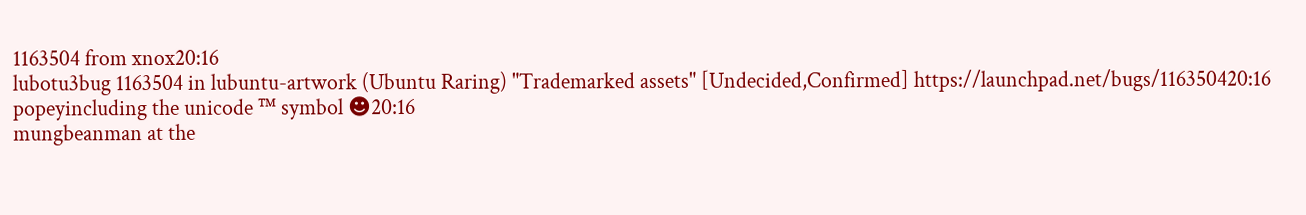1163504 from xnox20:16
lubotu3bug 1163504 in lubuntu-artwork (Ubuntu Raring) "Trademarked assets" [Undecided,Confirmed] https://launchpad.net/bugs/116350420:16
popeyincluding the unicode ™ symbol ☻20:16
mungbeanman at the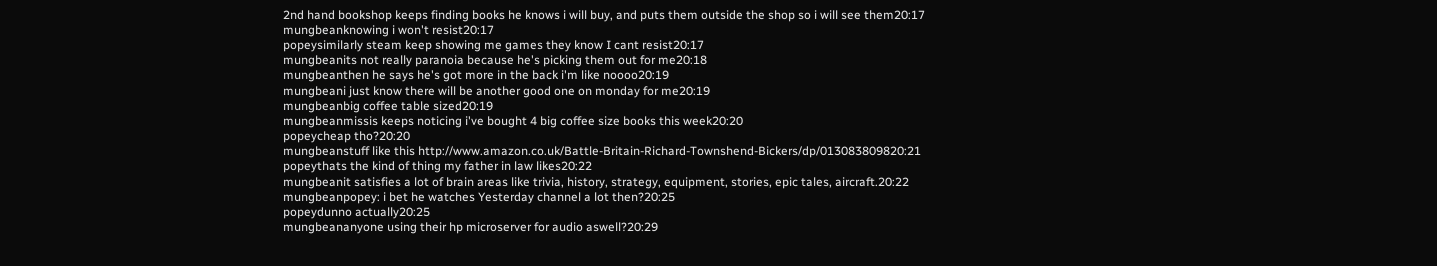2nd hand bookshop keeps finding books he knows i will buy, and puts them outside the shop so i will see them20:17
mungbeanknowing i won't resist20:17
popeysimilarly steam keep showing me games they know I cant resist20:17
mungbeanits not really paranoia because he's picking them out for me20:18
mungbeanthen he says he's got more in the back i'm like noooo20:19
mungbeani just know there will be another good one on monday for me20:19
mungbeanbig coffee table sized20:19
mungbeanmissis keeps noticing i've bought 4 big coffee size books this week20:20
popeycheap tho?20:20
mungbeanstuff like this http://www.amazon.co.uk/Battle-Britain-Richard-Townshend-Bickers/dp/013083809820:21
popeythats the kind of thing my father in law likes20:22
mungbeanit satisfies a lot of brain areas like trivia, history, strategy, equipment, stories, epic tales, aircraft.20:22
mungbeanpopey: i bet he watches Yesterday channel a lot then?20:25
popeydunno actually20:25
mungbeananyone using their hp microserver for audio aswell?20:29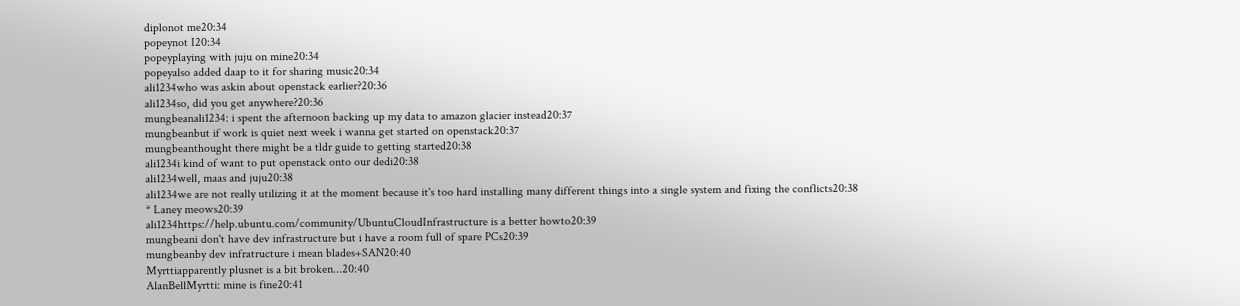diplonot me20:34
popeynot I20:34
popeyplaying with juju on mine20:34
popeyalso added daap to it for sharing music20:34
ali1234who was askin about openstack earlier?20:36
ali1234so, did you get anywhere?20:36
mungbeanali1234: i spent the afternoon backing up my data to amazon glacier instead20:37
mungbeanbut if work is quiet next week i wanna get started on openstack20:37
mungbeanthought there might be a tldr guide to getting started20:38
ali1234i kind of want to put openstack onto our dedi20:38
ali1234well, maas and juju20:38
ali1234we are not really utilizing it at the moment because it's too hard installing many different things into a single system and fixing the conflicts20:38
* Laney meows20:39
ali1234https://help.ubuntu.com/community/UbuntuCloudInfrastructure is a better howto20:39
mungbeani don't have dev infrastructure but i have a room full of spare PCs20:39
mungbeanby dev infratructure i mean blades+SAN20:40
Myrttiapparently plusnet is a bit broken...20:40
AlanBellMyrtti: mine is fine20:41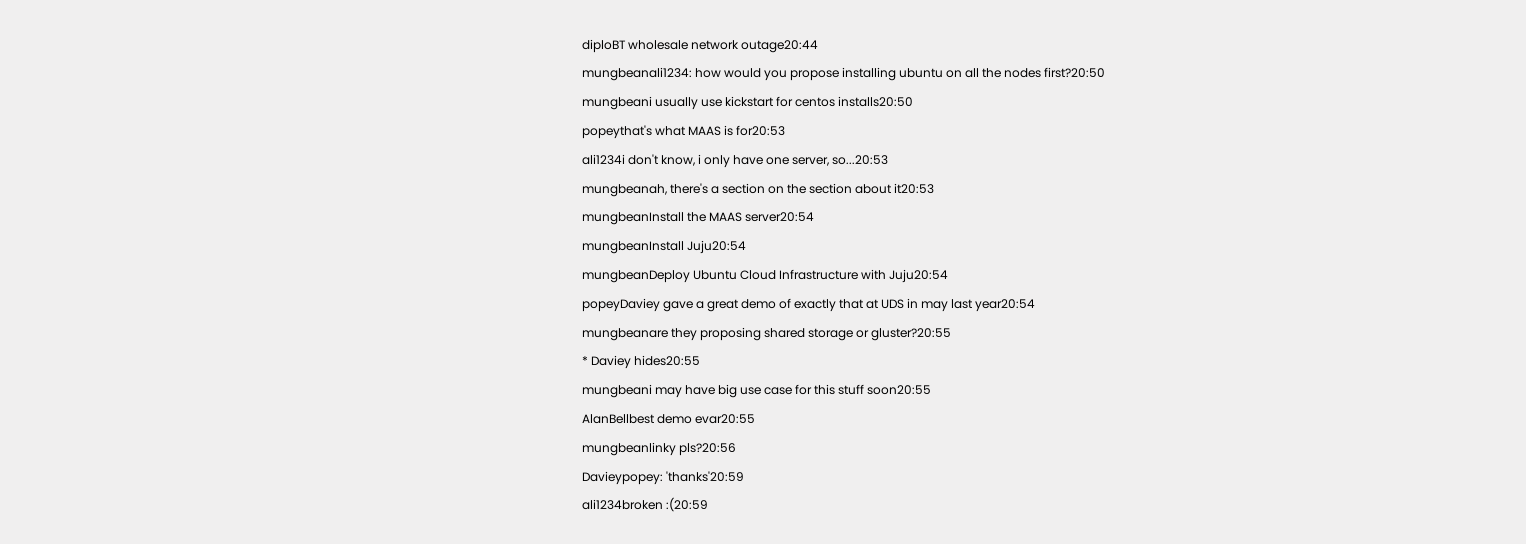diploBT wholesale network outage20:44
mungbeanali1234: how would you propose installing ubuntu on all the nodes first?20:50
mungbeani usually use kickstart for centos installs20:50
popeythat's what MAAS is for20:53
ali1234i don't know, i only have one server, so...20:53
mungbeanah, there's a section on the section about it20:53
mungbeanInstall the MAAS server20:54
mungbeanInstall Juju20:54
mungbeanDeploy Ubuntu Cloud Infrastructure with Juju20:54
popeyDaviey gave a great demo of exactly that at UDS in may last year20:54
mungbeanare they proposing shared storage or gluster?20:55
* Daviey hides20:55
mungbeani may have big use case for this stuff soon20:55
AlanBellbest demo evar20:55
mungbeanlinky pls?20:56
Davieypopey: 'thanks'20:59
ali1234broken :(20:59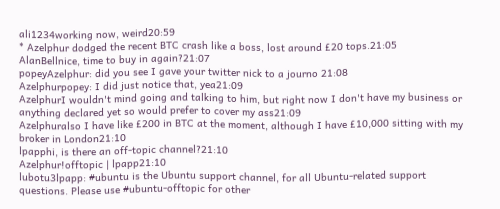ali1234working now, weird20:59
* Azelphur dodged the recent BTC crash like a boss, lost around £20 tops.21:05
AlanBellnice, time to buy in again?21:07
popeyAzelphur: did you see I gave your twitter nick to a journo 21:08
Azelphurpopey: I did just notice that, yea21:09
AzelphurI wouldn't mind going and talking to him, but right now I don't have my business or anything declared yet so would prefer to cover my ass21:09
Azelphuralso I have like £200 in BTC at the moment, although I have £10,000 sitting with my broker in London21:10
lpapphi, is there an off-topic channel?21:10
Azelphur!offtopic | lpapp21:10
lubotu3lpapp: #ubuntu is the Ubuntu support channel, for all Ubuntu-related support questions. Please use #ubuntu-offtopic for other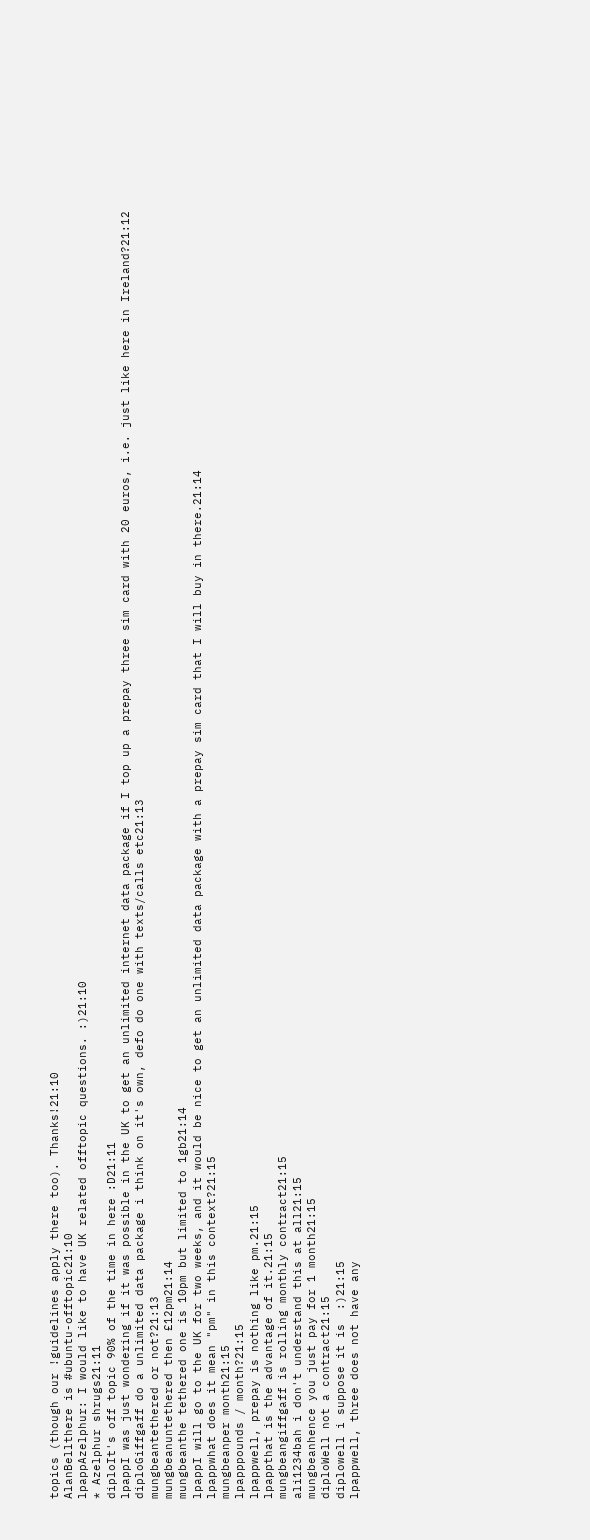topics (though our !guidelines apply there too). Thanks!21:10
AlanBellthere is #ubuntu-offtopic21:10
lpappAzelphur: I would like to have UK related offtopic questions. :)21:10
* Azelphur shrugs21:11
diploIt's off topic 90% of the time in here :D21:11
lpappI was just wondering if it was possible in the UK to get an unlimited internet data package if I top up a prepay three sim card with 20 euros, i.e. just like here in Ireland?21:12
diploGiffgaff do a unlimited data package i think on it's own, defo do one with texts/calls etc21:13
mungbeantethered or not?21:13
mungbeanuntethered then £12pm21:14
mungbeanthe tethered one is 10pm but limited to 1gb21:14
lpappI will go to the UK for two weeks, and it would be nice to get an unlimited data package with a prepay sim card that I will buy in there.21:14
lpappwhat does it mean "pm" in this context?21:15
mungbeanper month21:15
lpapppounds / month?21:15
lpappwell, prepay is nothing like pm.21:15
lpappthat is the advantage of it.21:15
mungbeangiffgaff is rolling monthly contract21:15
ali1234bah i don't understand this at all21:15
mungbeanhence you just pay for 1 month21:15
diploWell not a contract21:15
diplowell i suppose it is  :)21:15
lpappwell, three does not have any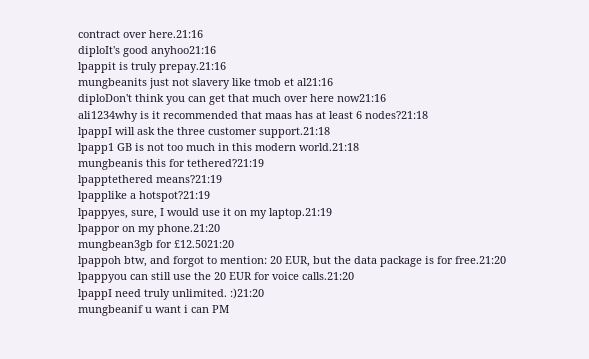contract over here.21:16
diploIt's good anyhoo21:16
lpappit is truly prepay.21:16
mungbeanits just not slavery like tmob et al21:16
diploDon't think you can get that much over here now21:16
ali1234why is it recommended that maas has at least 6 nodes?21:18
lpappI will ask the three customer support.21:18
lpapp1 GB is not too much in this modern world.21:18
mungbeanis this for tethered?21:19
lpapptethered means?21:19
lpapplike a hotspot?21:19
lpappyes, sure, I would use it on my laptop.21:19
lpappor on my phone.21:20
mungbean3gb for £12.5021:20
lpappoh btw, and forgot to mention: 20 EUR, but the data package is for free.21:20
lpappyou can still use the 20 EUR for voice calls.21:20
lpappI need truly unlimited. :)21:20
mungbeanif u want i can PM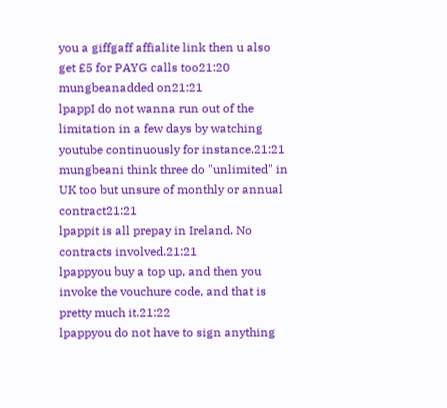you a giffgaff affialite link then u also get £5 for PAYG calls too21:20
mungbeanadded on21:21
lpappI do not wanna run out of the limitation in a few days by watching youtube continuously for instance.21:21
mungbeani think three do "unlimited" in UK too but unsure of monthly or annual contract21:21
lpappit is all prepay in Ireland. No contracts involved.21:21
lpappyou buy a top up, and then you invoke the vouchure code, and that is pretty much it.21:22
lpappyou do not have to sign anything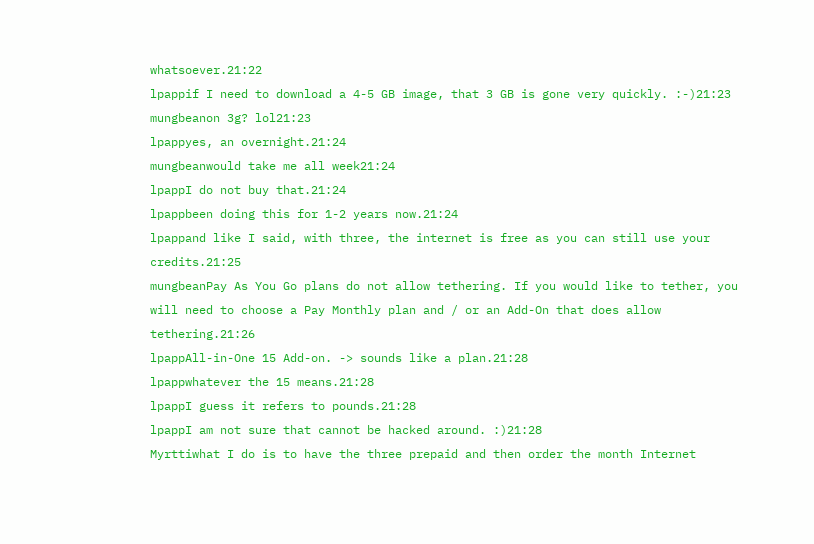whatsoever.21:22
lpappif I need to download a 4-5 GB image, that 3 GB is gone very quickly. :-)21:23
mungbeanon 3g? lol21:23
lpappyes, an overnight.21:24
mungbeanwould take me all week21:24
lpappI do not buy that.21:24
lpappbeen doing this for 1-2 years now.21:24
lpappand like I said, with three, the internet is free as you can still use your credits.21:25
mungbeanPay As You Go plans do not allow tethering. If you would like to tether, you will need to choose a Pay Monthly plan and / or an Add-On that does allow tethering.21:26
lpappAll-in-One 15 Add-on. -> sounds like a plan.21:28
lpappwhatever the 15 means.21:28
lpappI guess it refers to pounds.21:28
lpappI am not sure that cannot be hacked around. :)21:28
Myrttiwhat I do is to have the three prepaid and then order the month Internet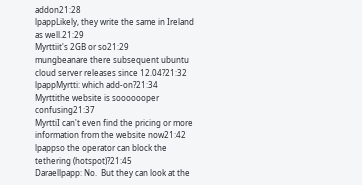addon21:28
lpappLikely, they write the same in Ireland as well.21:29
Myrttiit's 2GB or so21:29
mungbeanare there subsequent ubuntu cloud server releases since 12.04?21:32
lpappMyrtti: which add-on?21:34
Myrttithe website is sooooooper confusing21:37
MyrttiI can't even find the pricing or more information from the website now21:42
lpappso the operator can block the tethering (hotspot)?21:45
Daraellpapp: No.  But they can look at the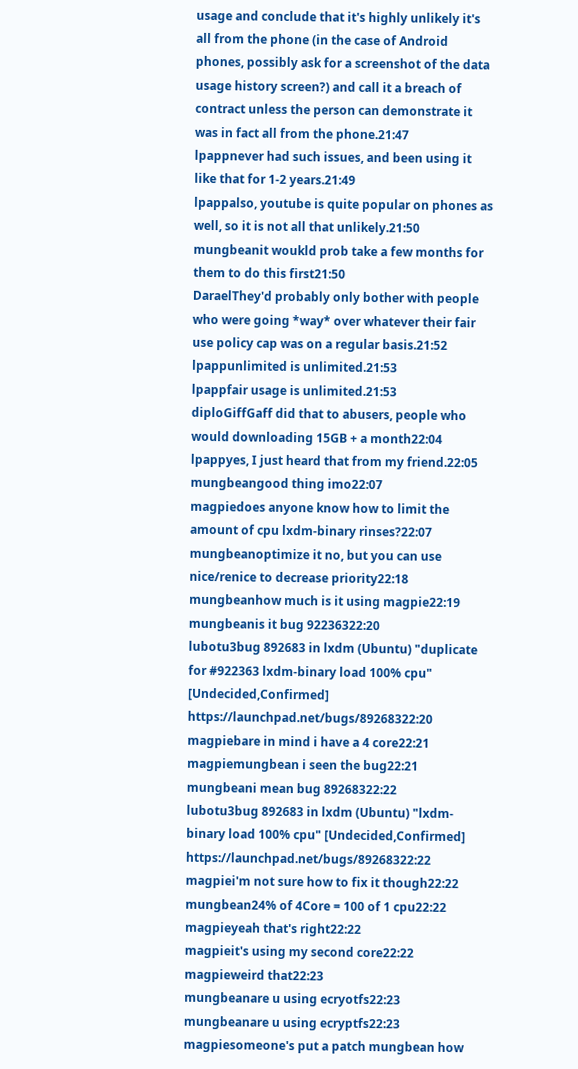usage and conclude that it's highly unlikely it's all from the phone (in the case of Android phones, possibly ask for a screenshot of the data usage history screen?) and call it a breach of contract unless the person can demonstrate it was in fact all from the phone.21:47
lpappnever had such issues, and been using it like that for 1-2 years.21:49
lpappalso, youtube is quite popular on phones as well, so it is not all that unlikely.21:50
mungbeanit woukld prob take a few months for them to do this first21:50
DaraelThey'd probably only bother with people who were going *way* over whatever their fair use policy cap was on a regular basis.21:52
lpappunlimited is unlimited.21:53
lpappfair usage is unlimited.21:53
diploGiffGaff did that to abusers, people who would downloading 15GB + a month22:04
lpappyes, I just heard that from my friend.22:05
mungbeangood thing imo22:07
magpiedoes anyone know how to limit the amount of cpu lxdm-binary rinses?22:07
mungbeanoptimize it no, but you can use nice/renice to decrease priority22:18
mungbeanhow much is it using magpie22:19
mungbeanis it bug 92236322:20
lubotu3bug 892683 in lxdm (Ubuntu) "duplicate for #922363 lxdm-binary load 100% cpu" [Undecided,Confirmed] https://launchpad.net/bugs/89268322:20
magpiebare in mind i have a 4 core22:21
magpiemungbean i seen the bug22:21
mungbeani mean bug 89268322:22
lubotu3bug 892683 in lxdm (Ubuntu) "lxdm-binary load 100% cpu" [Undecided,Confirmed] https://launchpad.net/bugs/89268322:22
magpiei'm not sure how to fix it though22:22
mungbean24% of 4Core = 100 of 1 cpu22:22
magpieyeah that's right22:22
magpieit's using my second core22:22
magpieweird that22:23
mungbeanare u using ecryotfs22:23
mungbeanare u using ecryptfs22:23
magpiesomeone's put a patch mungbean how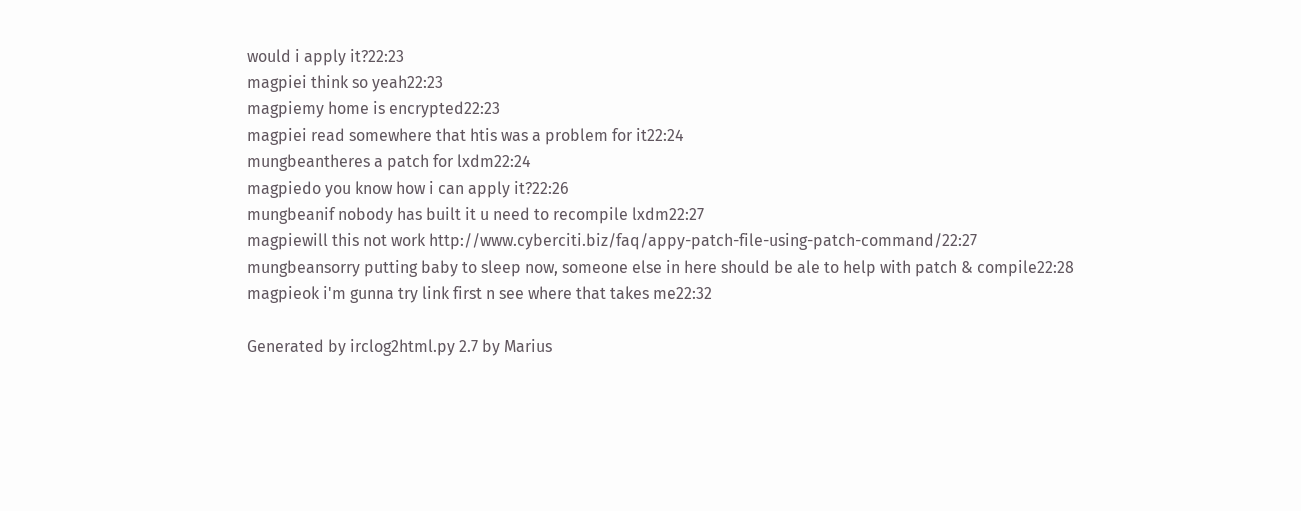would i apply it?22:23
magpiei think so yeah22:23
magpiemy home is encrypted22:23
magpiei read somewhere that htis was a problem for it22:24
mungbeantheres a patch for lxdm22:24
magpiedo you know how i can apply it?22:26
mungbeanif nobody has built it u need to recompile lxdm22:27
magpiewill this not work http://www.cyberciti.biz/faq/appy-patch-file-using-patch-command/22:27
mungbeansorry putting baby to sleep now, someone else in here should be ale to help with patch & compile22:28
magpieok i'm gunna try link first n see where that takes me22:32

Generated by irclog2html.py 2.7 by Marius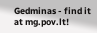Gedminas - find it at mg.pov.lt!